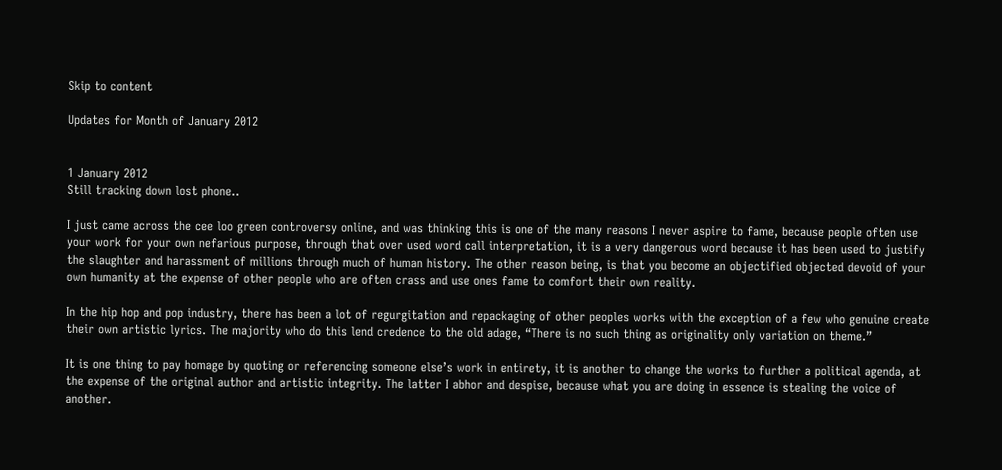Skip to content

Updates for Month of January 2012


1 January 2012
Still tracking down lost phone..

I just came across the cee loo green controversy online, and was thinking this is one of the many reasons I never aspire to fame, because people often use your work for your own nefarious purpose, through that over used word call interpretation, it is a very dangerous word because it has been used to justify the slaughter and harassment of millions through much of human history. The other reason being, is that you become an objectified objected devoid of your own humanity at the expense of other people who are often crass and use ones fame to comfort their own reality.

In the hip hop and pop industry, there has been a lot of regurgitation and repackaging of other peoples works with the exception of a few who genuine create their own artistic lyrics. The majority who do this lend credence to the old adage, “There is no such thing as originality only variation on theme.”

It is one thing to pay homage by quoting or referencing someone else’s work in entirety, it is another to change the works to further a political agenda, at the expense of the original author and artistic integrity. The latter I abhor and despise, because what you are doing in essence is stealing the voice of another.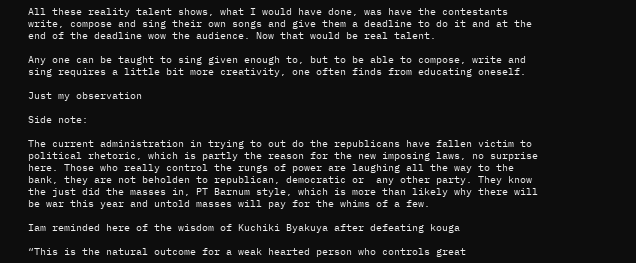All these reality talent shows, what I would have done, was have the contestants write, compose and sing their own songs and give them a deadline to do it and at the end of the deadline wow the audience. Now that would be real talent.

Any one can be taught to sing given enough to, but to be able to compose, write and sing requires a little bit more creativity, one often finds from educating oneself.

Just my observation

Side note:

The current administration in trying to out do the republicans have fallen victim to political rhetoric, which is partly the reason for the new imposing laws, no surprise here. Those who really control the rungs of power are laughing all the way to the bank, they are not beholden to republican, democratic or  any other party. They know the just did the masses in, PT Barnum style, which is more than likely why there will be war this year and untold masses will pay for the whims of a few.

Iam reminded here of the wisdom of Kuchiki Byakuya after defeating kouga

“This is the natural outcome for a weak hearted person who controls great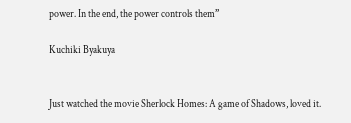power. In the end, the power controls them”

Kuchiki Byakuya


Just watched the movie Sherlock Homes: A game of Shadows, loved it.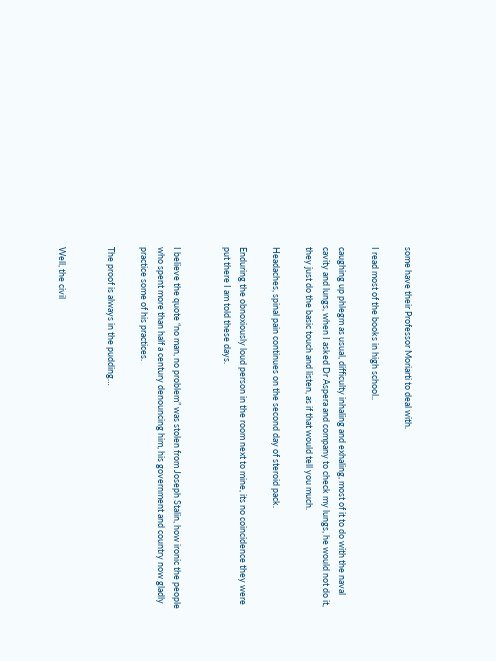some have their Professor Moriarti to deal with.

I read most of the books in high school..

caughing up phlegm as usual, difficulty inhaling and exhaling, most of it to do with the naval cavity and lungs, when I asked Dr Aspera and company to check my lungs, he would not do it, they just do the basic touch and listen, as if that would tell you much.

Headaches, spinal pain continues on the second day of steroid pack.

Enduring the obnoxiously loud person in the room next to mine, its no coincidence they were put there I am told these days.


I believe the quote “no man, no problem” was stolen from Joseph Stalin, how ironic the people who spent more than half a century denouncing him, his government and country now gladly practice some of his practices.

The proof is always in the pudding…


Well, the civil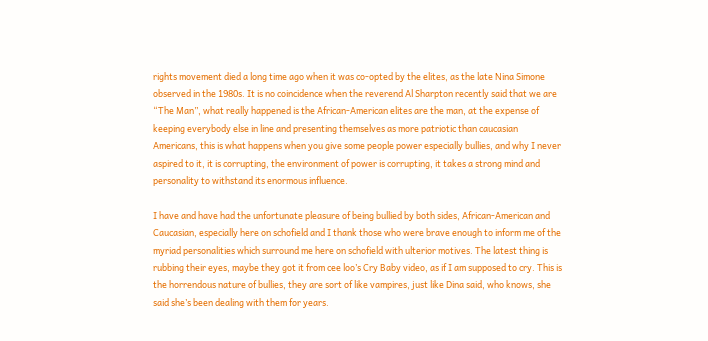rights movement died a long time ago when it was co-opted by the elites, as the late Nina Simone observed in the 1980s. It is no coincidence when the reverend Al Sharpton recently said that we are “The Man”, what really happened is the African-American elites are the man, at the expense of keeping everybody else in line and presenting themselves as more patriotic than caucasian Americans, this is what happens when you give some people power especially bullies, and why I never aspired to it, it is corrupting, the environment of power is corrupting, it takes a strong mind and personality to withstand its enormous influence.

I have and have had the unfortunate pleasure of being bullied by both sides, African-American and Caucasian, especially here on schofield and I thank those who were brave enough to inform me of the myriad personalities which surround me here on schofield with ulterior motives. The latest thing is rubbing their eyes, maybe they got it from cee loo’s Cry Baby video, as if I am supposed to cry. This is the horrendous nature of bullies, they are sort of like vampires, just like Dina said, who knows, she said she’s been dealing with them for years.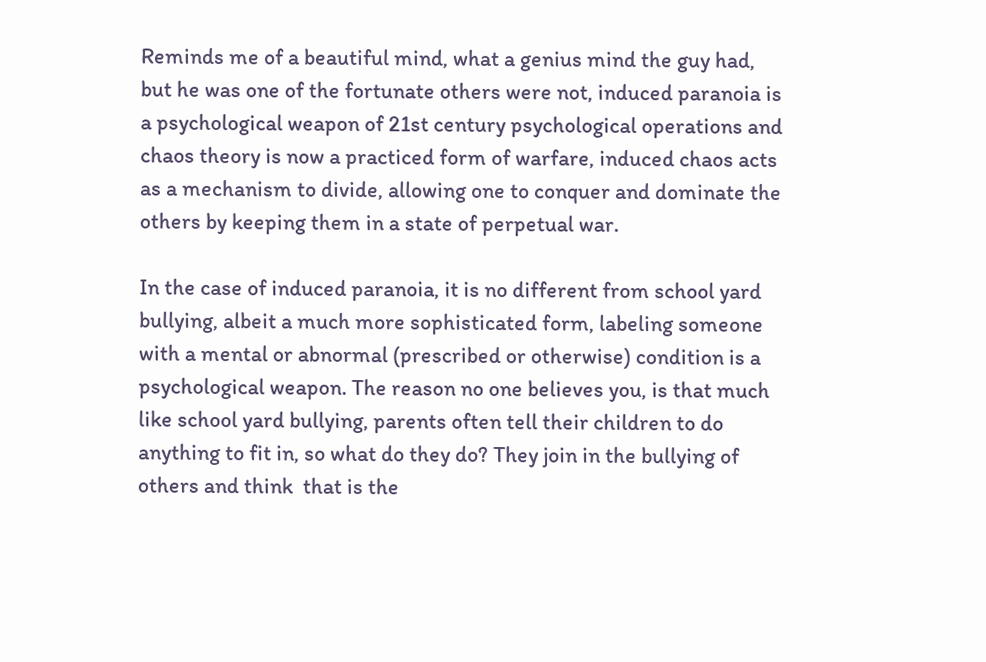Reminds me of a beautiful mind, what a genius mind the guy had, but he was one of the fortunate others were not, induced paranoia is a psychological weapon of 21st century psychological operations and chaos theory is now a practiced form of warfare, induced chaos acts as a mechanism to divide, allowing one to conquer and dominate the others by keeping them in a state of perpetual war.

In the case of induced paranoia, it is no different from school yard bullying, albeit a much more sophisticated form, labeling someone with a mental or abnormal (prescribed or otherwise) condition is a psychological weapon. The reason no one believes you, is that much like school yard bullying, parents often tell their children to do anything to fit in, so what do they do? They join in the bullying of others and think  that is the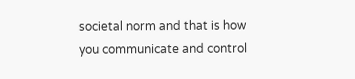societal norm and that is how you communicate and control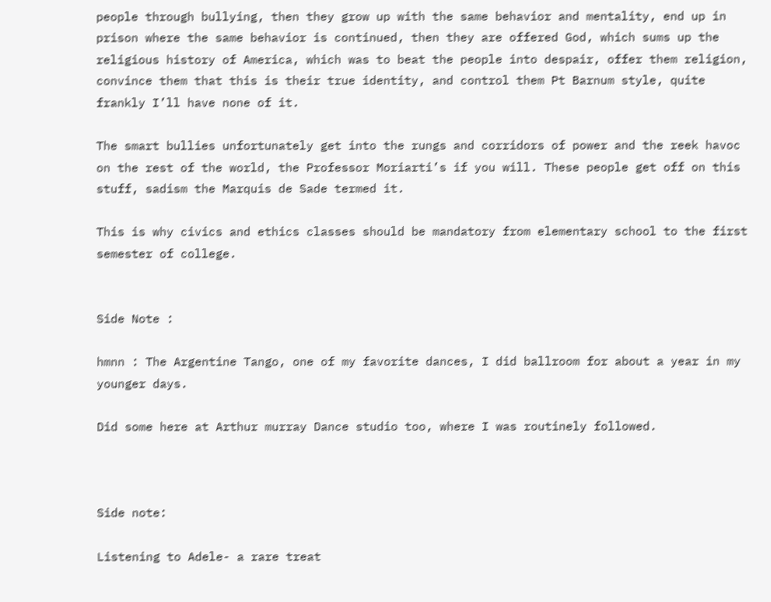people through bullying, then they grow up with the same behavior and mentality, end up in prison where the same behavior is continued, then they are offered God, which sums up the religious history of America, which was to beat the people into despair, offer them religion, convince them that this is their true identity, and control them Pt Barnum style, quite frankly I’ll have none of it.

The smart bullies unfortunately get into the rungs and corridors of power and the reek havoc on the rest of the world, the Professor Moriarti’s if you will. These people get off on this stuff, sadism the Marquis de Sade termed it.

This is why civics and ethics classes should be mandatory from elementary school to the first semester of college.


Side Note :

hmnn : The Argentine Tango, one of my favorite dances, I did ballroom for about a year in my younger days.

Did some here at Arthur murray Dance studio too, where I was routinely followed.



Side note:

Listening to Adele- a rare treat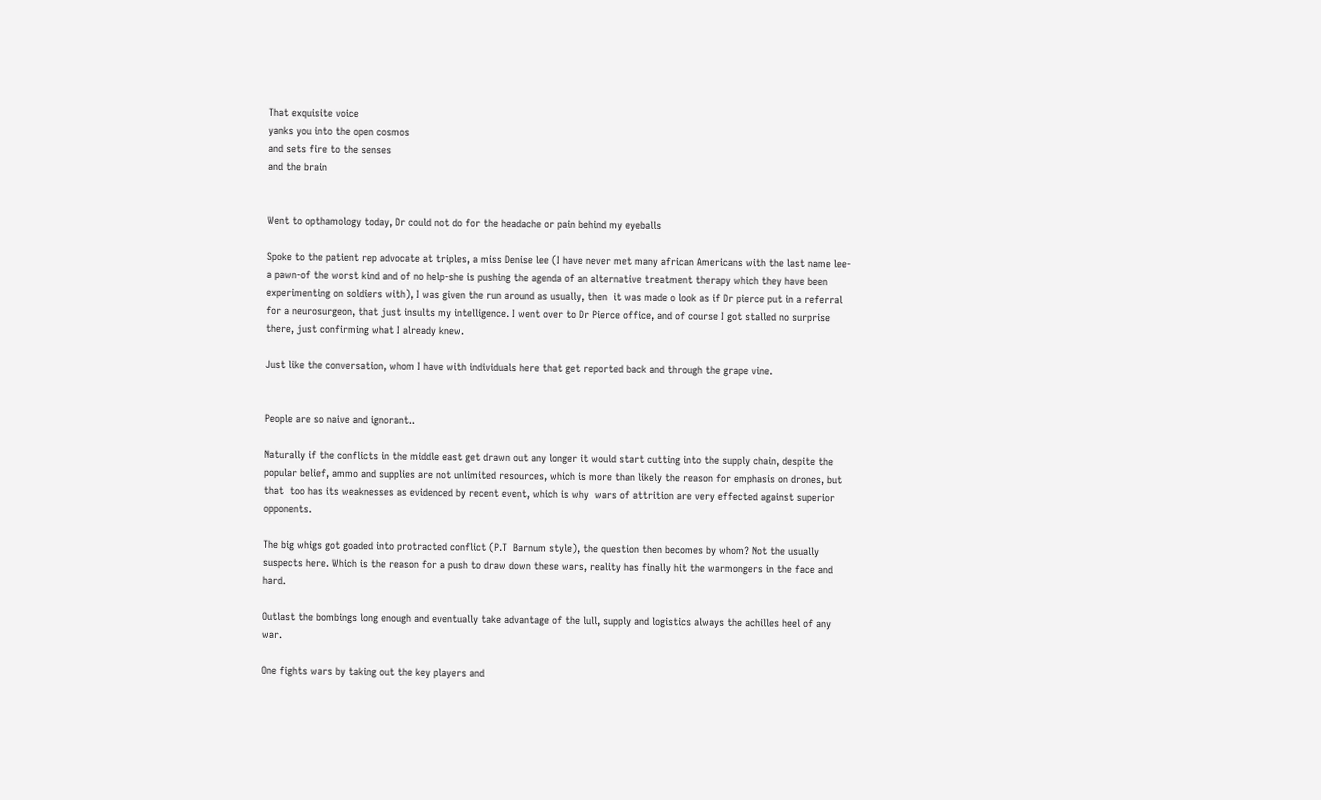That exquisite voice
yanks you into the open cosmos
and sets fire to the senses
and the brain


Went to opthamology today, Dr could not do for the headache or pain behind my eyeballs

Spoke to the patient rep advocate at triples, a miss Denise lee (I have never met many african Americans with the last name lee-a pawn-of the worst kind and of no help-she is pushing the agenda of an alternative treatment therapy which they have been experimenting on soldiers with), I was given the run around as usually, then  it was made o look as if Dr pierce put in a referral for a neurosurgeon, that just insults my intelligence. I went over to Dr Pierce office, and of course I got stalled no surprise there, just confirming what I already knew.

Just like the conversation, whom I have with individuals here that get reported back and through the grape vine.


People are so naive and ignorant..

Naturally if the conflicts in the middle east get drawn out any longer it would start cutting into the supply chain, despite the popular belief, ammo and supplies are not unlimited resources, which is more than likely the reason for emphasis on drones, but that  too has its weaknesses as evidenced by recent event, which is why  wars of attrition are very effected against superior opponents.

The big whigs got goaded into protracted conflict (P.T  Barnum style), the question then becomes by whom? Not the usually suspects here. Which is the reason for a push to draw down these wars, reality has finally hit the warmongers in the face and hard.

Outlast the bombings long enough and eventually take advantage of the lull, supply and logistics always the achilles heel of any war.

One fights wars by taking out the key players and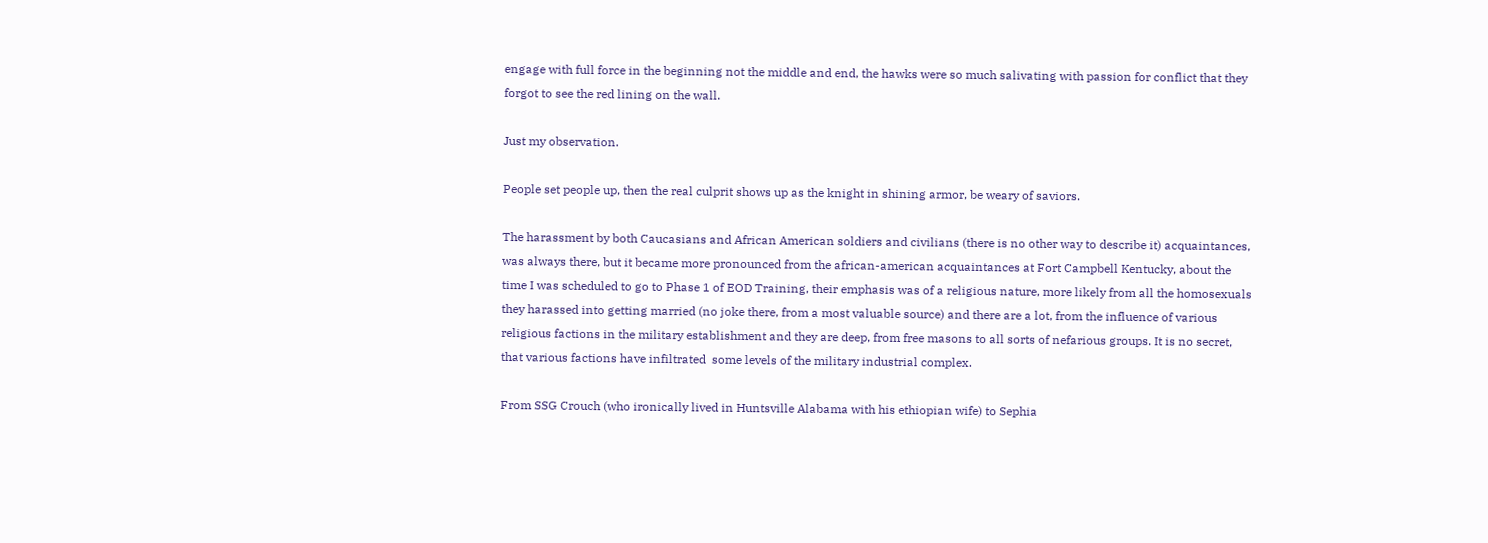engage with full force in the beginning not the middle and end, the hawks were so much salivating with passion for conflict that they forgot to see the red lining on the wall.

Just my observation.

People set people up, then the real culprit shows up as the knight in shining armor, be weary of saviors.

The harassment by both Caucasians and African American soldiers and civilians (there is no other way to describe it) acquaintances, was always there, but it became more pronounced from the african-american acquaintances at Fort Campbell Kentucky, about the time I was scheduled to go to Phase 1 of EOD Training, their emphasis was of a religious nature, more likely from all the homosexuals they harassed into getting married (no joke there, from a most valuable source) and there are a lot, from the influence of various religious factions in the military establishment and they are deep, from free masons to all sorts of nefarious groups. It is no secret, that various factions have infiltrated  some levels of the military industrial complex.

From SSG Crouch (who ironically lived in Huntsville Alabama with his ethiopian wife) to Sephia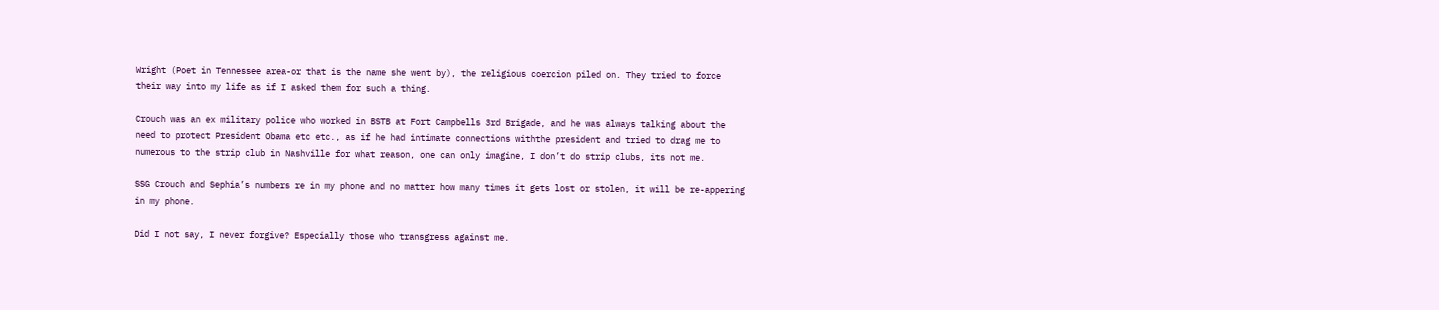Wright (Poet in Tennessee area-or that is the name she went by), the religious coercion piled on. They tried to force their way into my life as if I asked them for such a thing.

Crouch was an ex military police who worked in BSTB at Fort Campbells 3rd Brigade, and he was always talking about the need to protect President Obama etc etc., as if he had intimate connections withthe president and tried to drag me to numerous to the strip club in Nashville for what reason, one can only imagine, I don’t do strip clubs, its not me.

SSG Crouch and Sephia’s numbers re in my phone and no matter how many times it gets lost or stolen, it will be re-appering in my phone.

Did I not say, I never forgive? Especially those who transgress against me.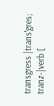transgress |transˈgres; tranz-|verb [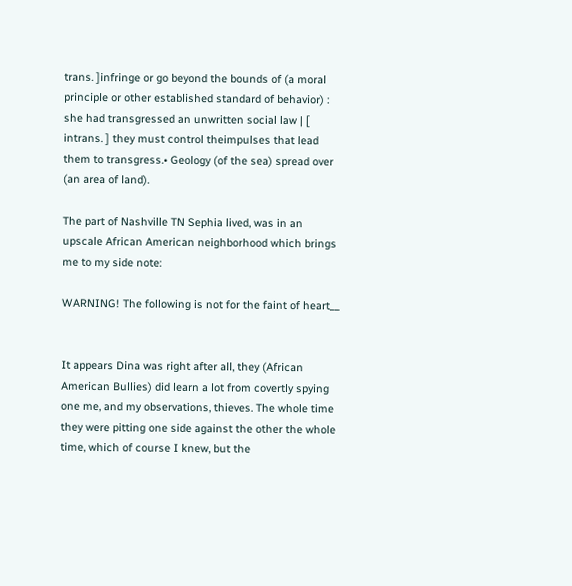trans. ]infringe or go beyond the bounds of (a moral principle or other established standard of behavior) : she had transgressed an unwritten social law | [ intrans. ] they must control theimpulses that lead them to transgress.• Geology (of the sea) spread over (an area of land).

The part of Nashville TN Sephia lived, was in an upscale African American neighborhood which brings me to my side note:

WARNING! The following is not for the faint of heart__


It appears Dina was right after all, they (African American Bullies) did learn a lot from covertly spying one me, and my observations, thieves. The whole time they were pitting one side against the other the whole time, which of course I knew, but the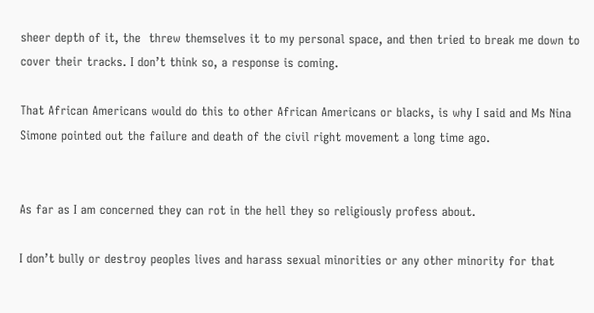sheer depth of it, the  threw themselves it to my personal space, and then tried to break me down to cover their tracks. I don’t think so, a response is coming.

That African Americans would do this to other African Americans or blacks, is why I said and Ms Nina Simone pointed out the failure and death of the civil right movement a long time ago.


As far as I am concerned they can rot in the hell they so religiously profess about.

I don’t bully or destroy peoples lives and harass sexual minorities or any other minority for that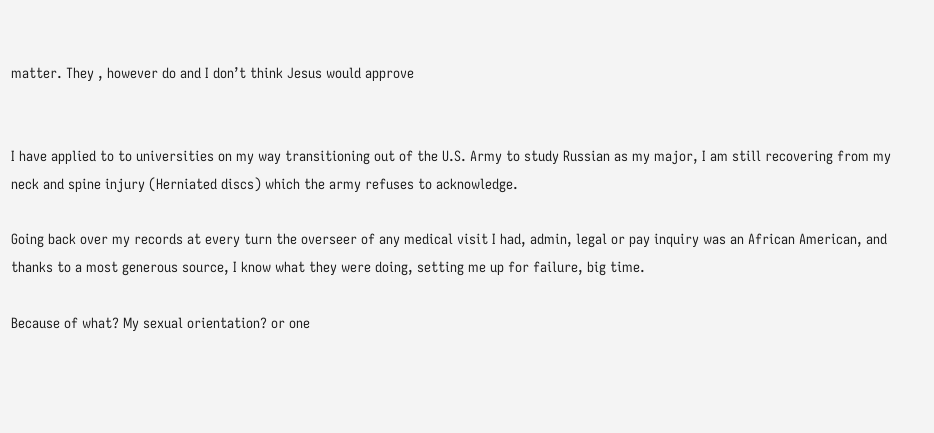matter. They , however do and I don’t think Jesus would approve


I have applied to to universities on my way transitioning out of the U.S. Army to study Russian as my major, I am still recovering from my neck and spine injury (Herniated discs) which the army refuses to acknowledge.

Going back over my records at every turn the overseer of any medical visit I had, admin, legal or pay inquiry was an African American, and thanks to a most generous source, I know what they were doing, setting me up for failure, big time.

Because of what? My sexual orientation? or one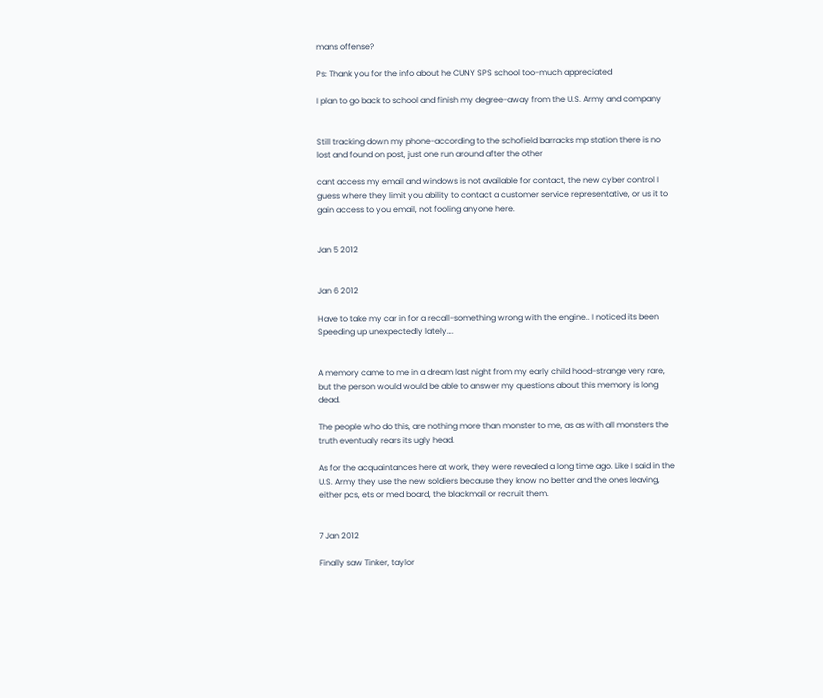mans offense?

Ps: Thank you for the info about he CUNY SPS school too-much appreciated

I plan to go back to school and finish my degree-away from the U.S. Army and company


Still tracking down my phone-according to the schofield barracks mp station there is no lost and found on post, just one run around after the other

cant access my email and windows is not available for contact, the new cyber control I guess where they limit you ability to contact a customer service representative, or us it to gain access to you email, not fooling anyone here.


Jan 5 2012


Jan 6 2012

Have to take my car in for a recall-something wrong with the engine.. I noticed its been Speeding up unexpectedly lately….


A memory came to me in a dream last night from my early child hood-strange very rare, but the person would would be able to answer my questions about this memory is long dead.

The people who do this, are nothing more than monster to me, as as with all monsters the truth eventualy rears its ugly head.

As for the acquaintances here at work, they were revealed a long time ago. Like I said in the U.S. Army they use the new soldiers because they know no better and the ones leaving, either pcs, ets or med board, the blackmail or recruit them.


7 Jan 2012

Finally saw Tinker, taylor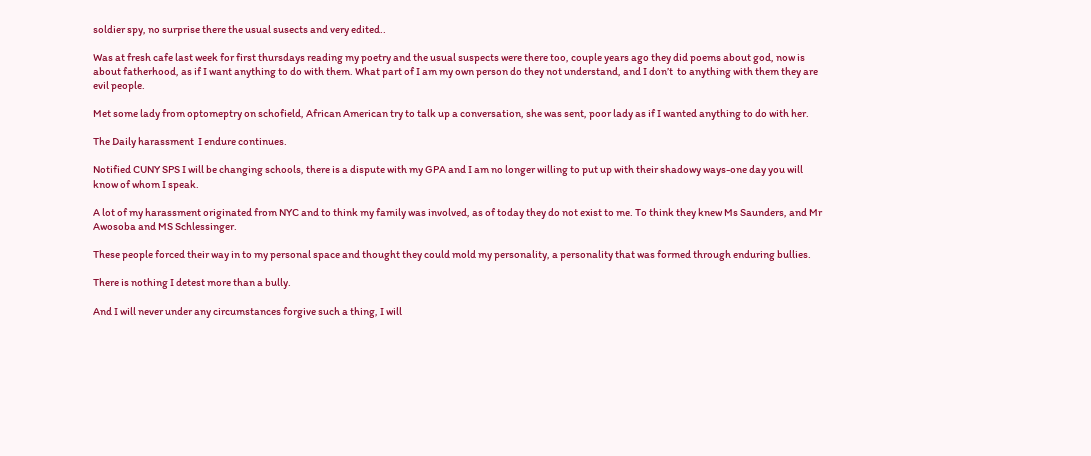soldier spy, no surprise there the usual susects and very edited..

Was at fresh cafe last week for first thursdays reading my poetry and the usual suspects were there too, couple years ago they did poems about god, now is about fatherhood, as if I want anything to do with them. What part of I am my own person do they not understand, and I don’t  to anything with them they are evil people.

Met some lady from optomeptry on schofield, African American try to talk up a conversation, she was sent, poor lady as if I wanted anything to do with her.

The Daily harassment  I endure continues.

Notified CUNY SPS I will be changing schools, there is a dispute with my GPA and I am no longer willing to put up with their shadowy ways-one day you will know of whom I speak.

A lot of my harassment originated from NYC and to think my family was involved, as of today they do not exist to me. To think they knew Ms Saunders, and Mr Awosoba and MS Schlessinger.

These people forced their way in to my personal space and thought they could mold my personality, a personality that was formed through enduring bullies.

There is nothing I detest more than a bully.

And I will never under any circumstances forgive such a thing, I will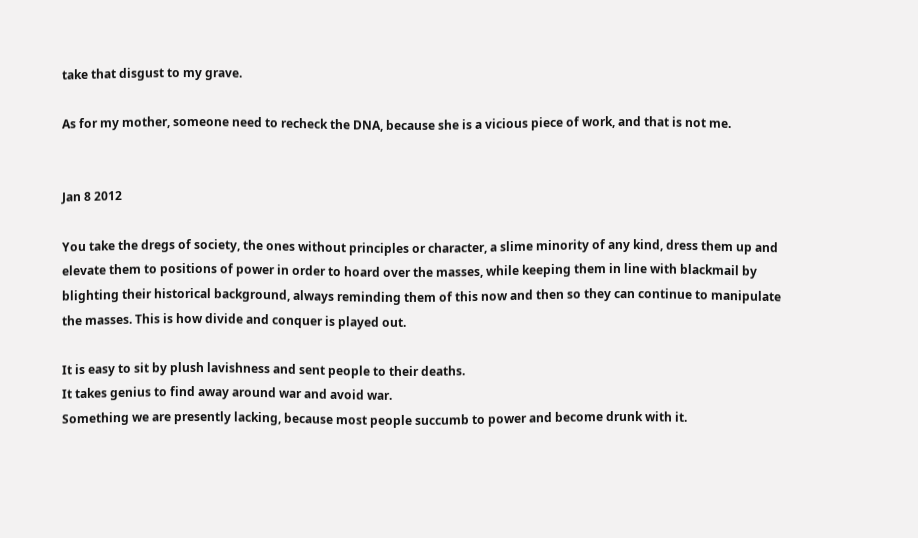take that disgust to my grave.

As for my mother, someone need to recheck the DNA, because she is a vicious piece of work, and that is not me.


Jan 8 2012

You take the dregs of society, the ones without principles or character, a slime minority of any kind, dress them up and elevate them to positions of power in order to hoard over the masses, while keeping them in line with blackmail by blighting their historical background, always reminding them of this now and then so they can continue to manipulate the masses. This is how divide and conquer is played out.

It is easy to sit by plush lavishness and sent people to their deaths.
It takes genius to find away around war and avoid war.
Something we are presently lacking, because most people succumb to power and become drunk with it.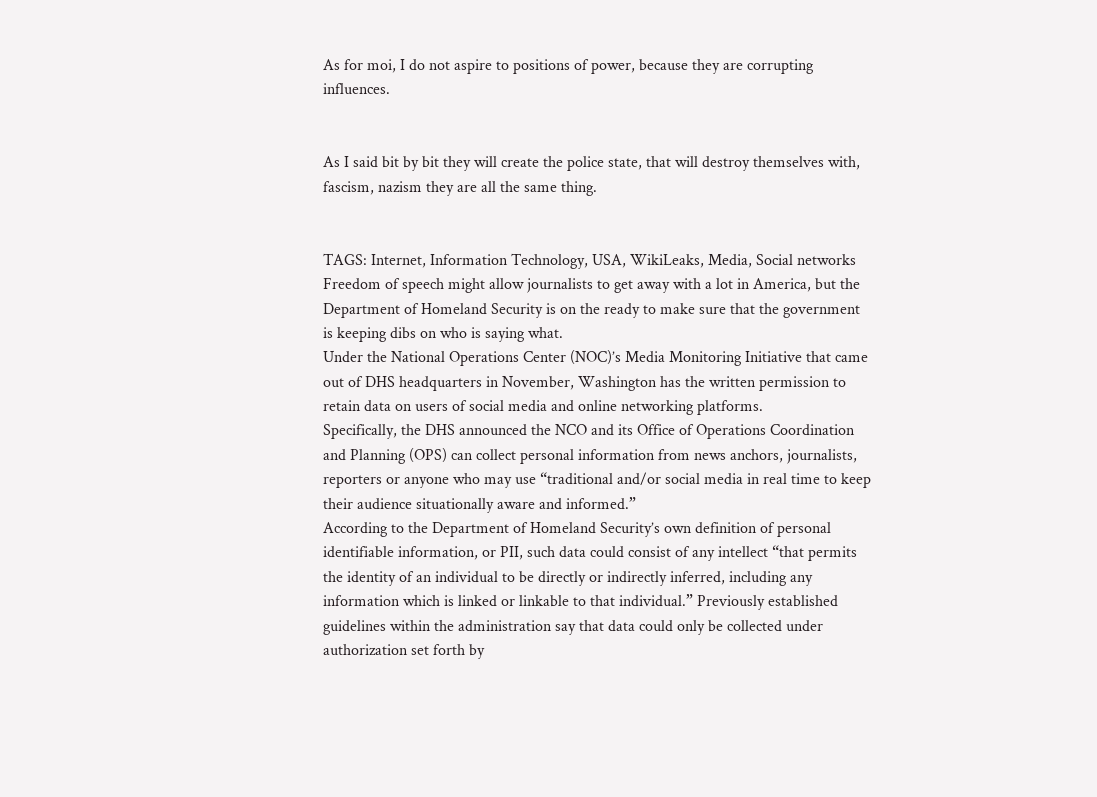As for moi, I do not aspire to positions of power, because they are corrupting influences.


As I said bit by bit they will create the police state, that will destroy themselves with, fascism, nazism they are all the same thing.


TAGS: Internet, Information Technology, USA, WikiLeaks, Media, Social networks
Freedom of speech might allow journalists to get away with a lot in America, but the Department of Homeland Security is on the ready to make sure that the government is keeping dibs on who is saying what.
Under the National Operations Center (NOC)’s Media Monitoring Initiative that came out of DHS headquarters in November, Washington has the written permission to retain data on users of social media and online networking platforms.
Specifically, the DHS announced the NCO and its Office of Operations Coordination and Planning (OPS) can collect personal information from news anchors, journalists, reporters or anyone who may use “traditional and/or social media in real time to keep their audience situationally aware and informed.”
According to the Department of Homeland Security’s own definition of personal identifiable information, or PII, such data could consist of any intellect “that permits the identity of an individual to be directly or indirectly inferred, including any information which is linked or linkable to that individual.” Previously established guidelines within the administration say that data could only be collected under authorization set forth by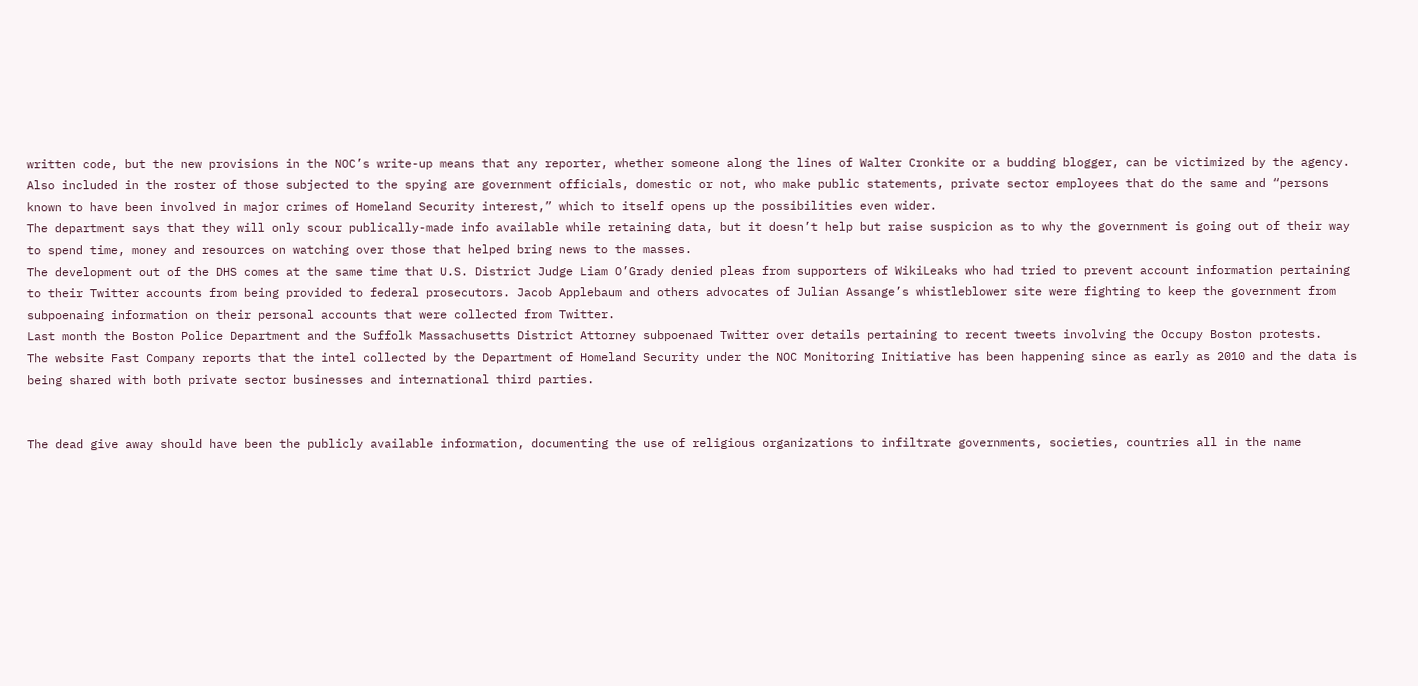written code, but the new provisions in the NOC’s write-up means that any reporter, whether someone along the lines of Walter Cronkite or a budding blogger, can be victimized by the agency.
Also included in the roster of those subjected to the spying are government officials, domestic or not, who make public statements, private sector employees that do the same and “persons known to have been involved in major crimes of Homeland Security interest,” which to itself opens up the possibilities even wider.
The department says that they will only scour publically-made info available while retaining data, but it doesn’t help but raise suspicion as to why the government is going out of their way to spend time, money and resources on watching over those that helped bring news to the masses.
The development out of the DHS comes at the same time that U.S. District Judge Liam O’Grady denied pleas from supporters of WikiLeaks who had tried to prevent account information pertaining to their Twitter accounts from being provided to federal prosecutors. Jacob Applebaum and others advocates of Julian Assange’s whistleblower site were fighting to keep the government from subpoenaing information on their personal accounts that were collected from Twitter.
Last month the Boston Police Department and the Suffolk Massachusetts District Attorney subpoenaed Twitter over details pertaining to recent tweets involving the Occupy Boston protests.
The website Fast Company reports that the intel collected by the Department of Homeland Security under the NOC Monitoring Initiative has been happening since as early as 2010 and the data is being shared with both private sector businesses and international third parties.


The dead give away should have been the publicly available information, documenting the use of religious organizations to infiltrate governments, societies, countries all in the name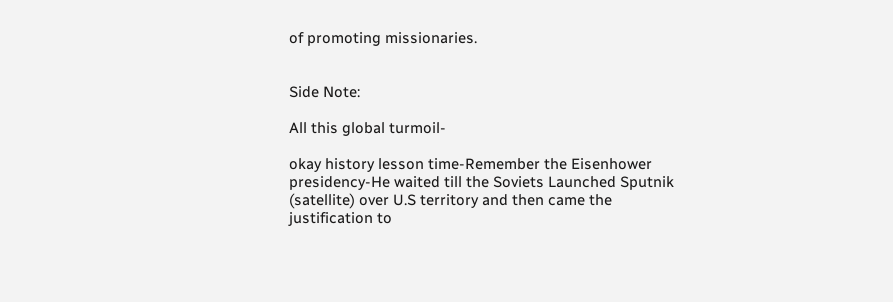of promoting missionaries.


Side Note:

All this global turmoil-

okay history lesson time-Remember the Eisenhower presidency-He waited till the Soviets Launched Sputnik (satellite) over U.S territory and then came the justification to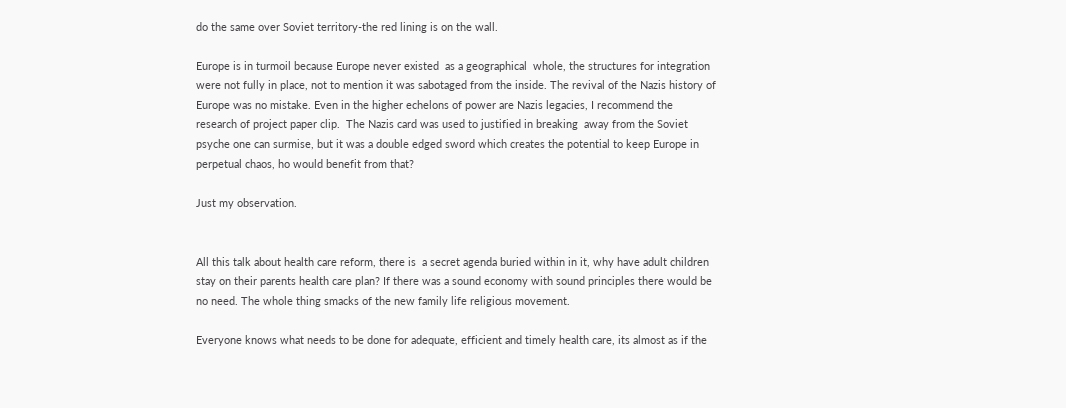do the same over Soviet territory-the red lining is on the wall.

Europe is in turmoil because Europe never existed  as a geographical  whole, the structures for integration were not fully in place, not to mention it was sabotaged from the inside. The revival of the Nazis history of Europe was no mistake. Even in the higher echelons of power are Nazis legacies, I recommend the research of project paper clip.  The Nazis card was used to justified in breaking  away from the Soviet psyche one can surmise, but it was a double edged sword which creates the potential to keep Europe in perpetual chaos, ho would benefit from that?

Just my observation.


All this talk about health care reform, there is  a secret agenda buried within in it, why have adult children stay on their parents health care plan? If there was a sound economy with sound principles there would be no need. The whole thing smacks of the new family life religious movement.

Everyone knows what needs to be done for adequate, efficient and timely health care, its almost as if the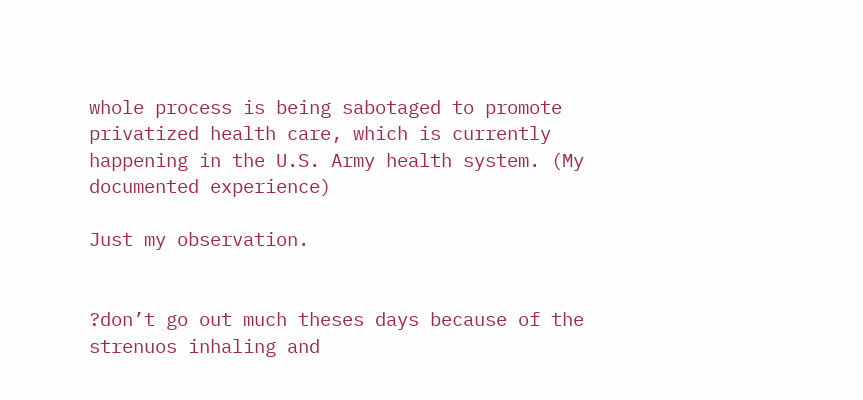whole process is being sabotaged to promote privatized health care, which is currently happening in the U.S. Army health system. (My documented experience)

Just my observation.


?don’t go out much theses days because of the strenuos inhaling and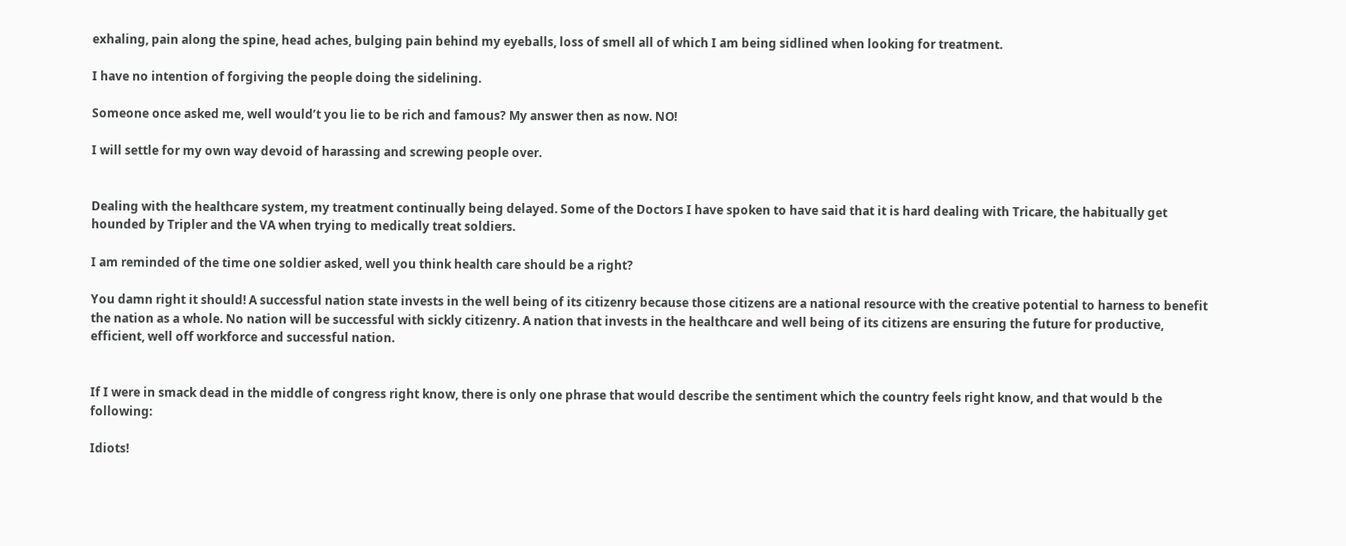exhaling, pain along the spine, head aches, bulging pain behind my eyeballs, loss of smell all of which I am being sidlined when looking for treatment.

I have no intention of forgiving the people doing the sidelining.

Someone once asked me, well would’t you lie to be rich and famous? My answer then as now. NO!

I will settle for my own way devoid of harassing and screwing people over.


Dealing with the healthcare system, my treatment continually being delayed. Some of the Doctors I have spoken to have said that it is hard dealing with Tricare, the habitually get hounded by Tripler and the VA when trying to medically treat soldiers.

I am reminded of the time one soldier asked, well you think health care should be a right?

You damn right it should! A successful nation state invests in the well being of its citizenry because those citizens are a national resource with the creative potential to harness to benefit the nation as a whole. No nation will be successful with sickly citizenry. A nation that invests in the healthcare and well being of its citizens are ensuring the future for productive, efficient, well off workforce and successful nation.


If I were in smack dead in the middle of congress right know, there is only one phrase that would describe the sentiment which the country feels right know, and that would b the following:

Idiots!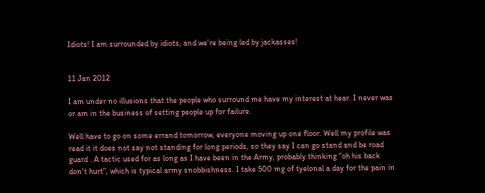Idiots! I am surrounded by idiots, and we’re being led by jackasses!


11 Jan 2012

I am under no illusions that the people who surround me have my interest at hear. I never was or am in the business of setting people up for failure.

Well have to go on some errand tomorrow, everyone moving up one floor. Well my profile was read it it does not say not standing for long periods, so they say I can go stand and be road guard . A tactic used for as long as I have been in the Army, probably thinking “oh his back don’t hurt”, which is typical army snobbishness. I take 500 mg of tyelonal a day for the pain in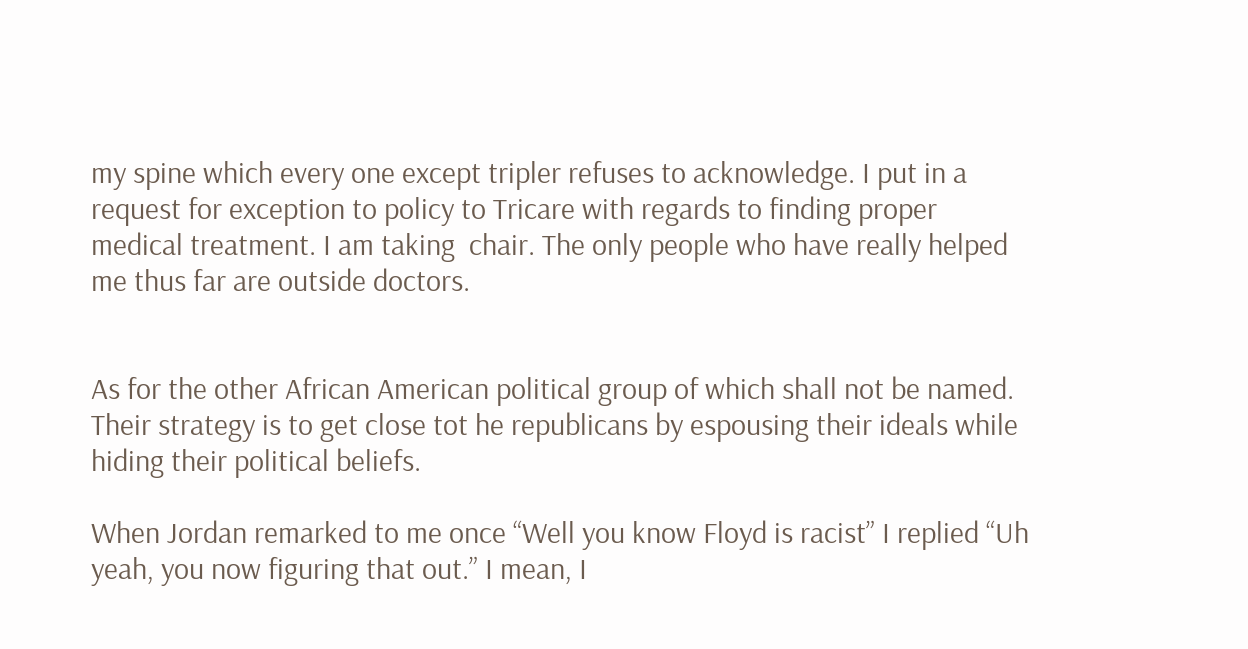my spine which every one except tripler refuses to acknowledge. I put in a request for exception to policy to Tricare with regards to finding proper medical treatment. I am taking  chair. The only people who have really helped me thus far are outside doctors.


As for the other African American political group of which shall not be named. Their strategy is to get close tot he republicans by espousing their ideals while hiding their political beliefs.

When Jordan remarked to me once “Well you know Floyd is racist” I replied “Uh yeah, you now figuring that out.” I mean, I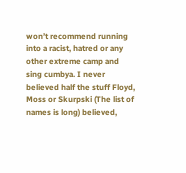won’t recommend running into a racist, hatred or any other extreme camp and sing cumbya. I never believed half the stuff Floyd, Moss or Skurpski (The list of names is long) believed,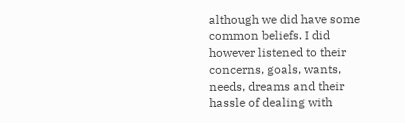although we did have some common beliefs. I did however listened to their concerns, goals, wants, needs, dreams and their hassle of dealing with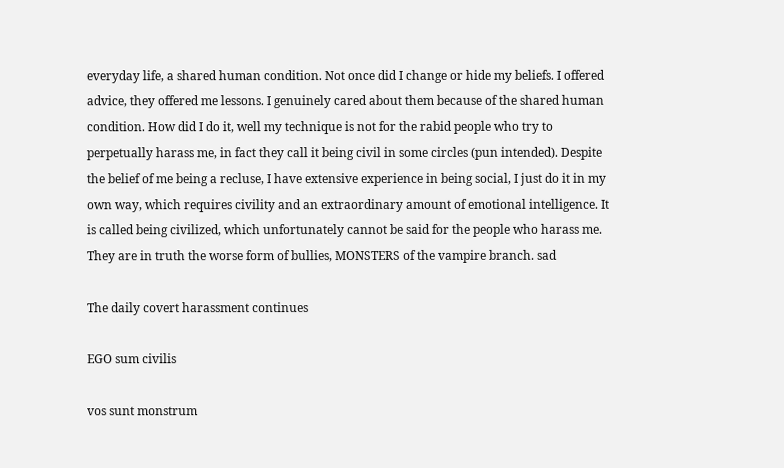everyday life, a shared human condition. Not once did I change or hide my beliefs. I offered advice, they offered me lessons. I genuinely cared about them because of the shared human condition. How did I do it, well my technique is not for the rabid people who try to perpetually harass me, in fact they call it being civil in some circles (pun intended). Despite the belief of me being a recluse, I have extensive experience in being social, I just do it in my own way, which requires civility and an extraordinary amount of emotional intelligence. It is called being civilized, which unfortunately cannot be said for the people who harass me. They are in truth the worse form of bullies, MONSTERS of the vampire branch. sad

The daily covert harassment continues

EGO sum civilis

vos sunt monstrum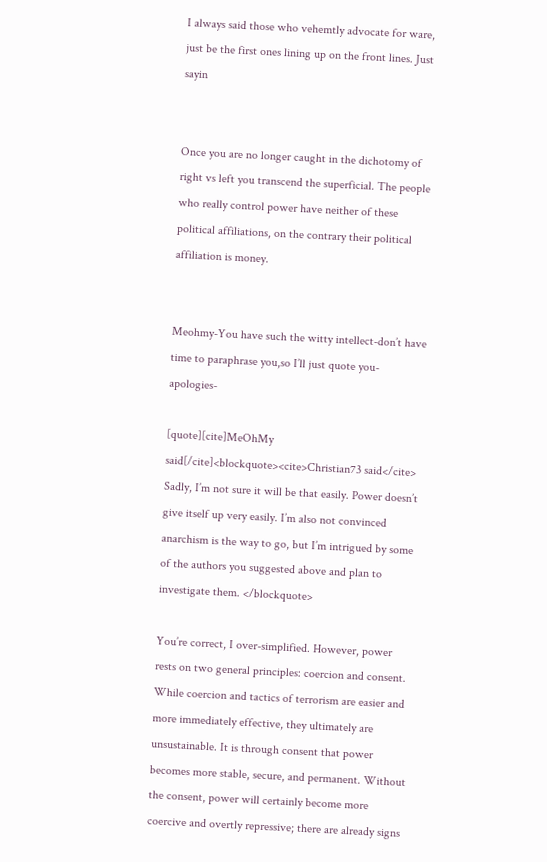I always said those who vehemtly advocate for ware, just be the first ones lining up on the front lines. Just sayin


Once you are no longer caught in the dichotomy of right vs left you transcend the superficial. The people who really control power have neither of these political affiliations, on the contrary their political affiliation is money.


Meohmy-You have such the witty intellect-don’t have time to paraphrase you,so I’ll just quote you-apologies-

[quote][cite]MeOhMy said[/cite]<blockquote><cite>Christian73 said</cite>
Sadly, I’m not sure it will be that easily. Power doesn’t give itself up very easily. I’m also not convinced anarchism is the way to go, but I’m intrigued by some of the authors you suggested above and plan to investigate them. </blockquote>

You’re correct, I over-simplified. However, power rests on two general principles: coercion and consent. While coercion and tactics of terrorism are easier and more immediately effective, they ultimately are unsustainable. It is through consent that power becomes more stable, secure, and permanent. Without the consent, power will certainly become more coercive and overtly repressive; there are already signs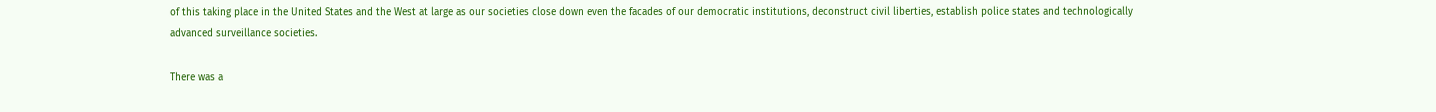of this taking place in the United States and the West at large as our societies close down even the facades of our democratic institutions, deconstruct civil liberties, establish police states and technologically advanced surveillance societies.

There was a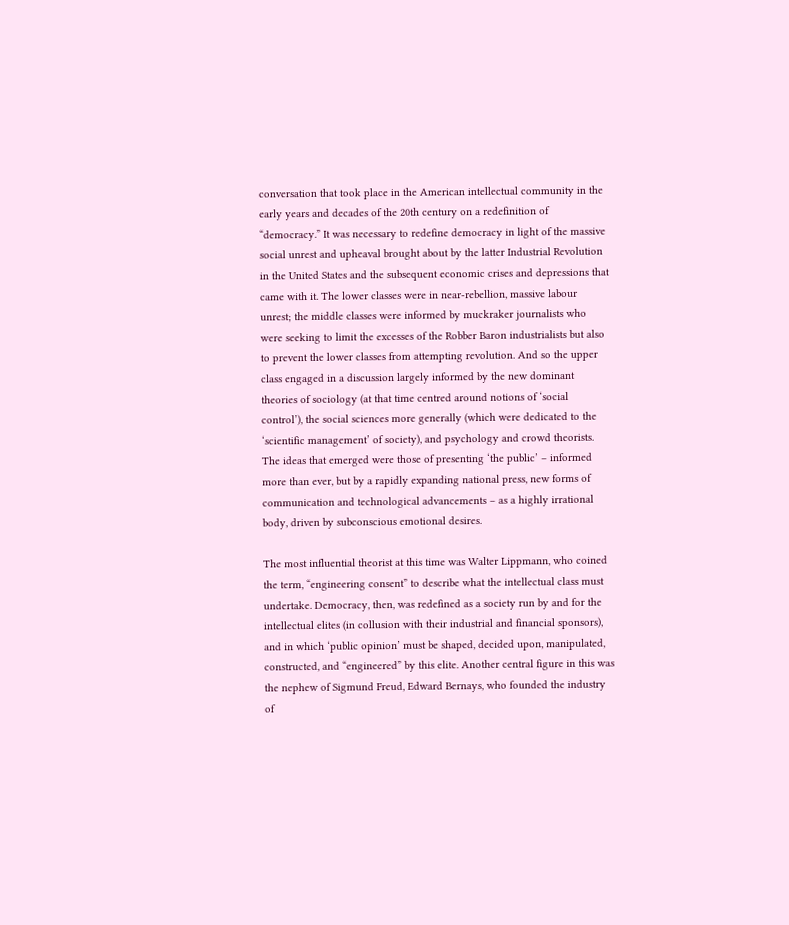conversation that took place in the American intellectual community in the early years and decades of the 20th century on a redefinition of “democracy.” It was necessary to redefine democracy in light of the massive social unrest and upheaval brought about by the latter Industrial Revolution in the United States and the subsequent economic crises and depressions that came with it. The lower classes were in near-rebellion, massive labour unrest; the middle classes were informed by muckraker journalists who were seeking to limit the excesses of the Robber Baron industrialists but also to prevent the lower classes from attempting revolution. And so the upper class engaged in a discussion largely informed by the new dominant theories of sociology (at that time centred around notions of ‘social control’), the social sciences more generally (which were dedicated to the ‘scientific management’ of society), and psychology and crowd theorists. The ideas that emerged were those of presenting ‘the public’ – informed more than ever, but by a rapidly expanding national press, new forms of communication and technological advancements – as a highly irrational body, driven by subconscious emotional desires.

The most influential theorist at this time was Walter Lippmann, who coined the term, “engineering consent” to describe what the intellectual class must undertake. Democracy, then, was redefined as a society run by and for the intellectual elites (in collusion with their industrial and financial sponsors), and in which ‘public opinion’ must be shaped, decided upon, manipulated, constructed, and “engineered” by this elite. Another central figure in this was the nephew of Sigmund Freud, Edward Bernays, who founded the industry of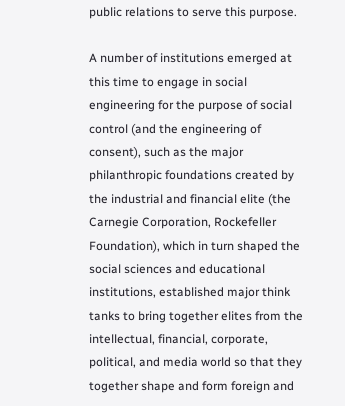public relations to serve this purpose.

A number of institutions emerged at this time to engage in social engineering for the purpose of social control (and the engineering of consent), such as the major philanthropic foundations created by the industrial and financial elite (the Carnegie Corporation, Rockefeller Foundation), which in turn shaped the social sciences and educational institutions, established major think tanks to bring together elites from the intellectual, financial, corporate, political, and media world so that they together shape and form foreign and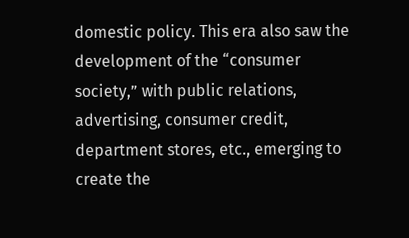domestic policy. This era also saw the development of the “consumer society,” with public relations, advertising, consumer credit, department stores, etc., emerging to create the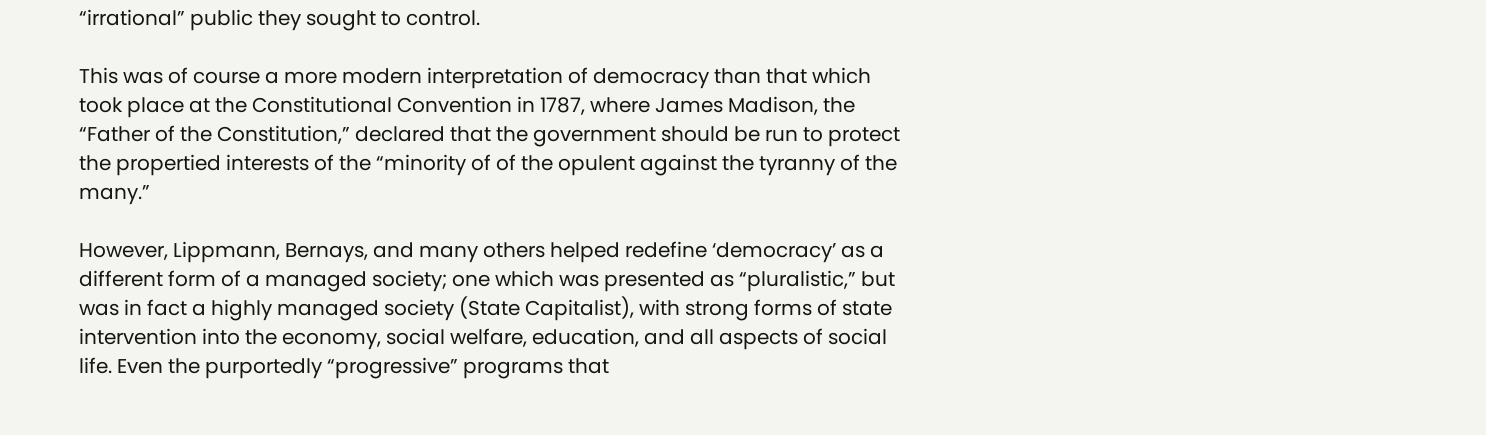“irrational” public they sought to control.

This was of course a more modern interpretation of democracy than that which took place at the Constitutional Convention in 1787, where James Madison, the “Father of the Constitution,” declared that the government should be run to protect the propertied interests of the “minority of of the opulent against the tyranny of the many.”

However, Lippmann, Bernays, and many others helped redefine ‘democracy’ as a different form of a managed society; one which was presented as “pluralistic,” but was in fact a highly managed society (State Capitalist), with strong forms of state intervention into the economy, social welfare, education, and all aspects of social life. Even the purportedly “progressive” programs that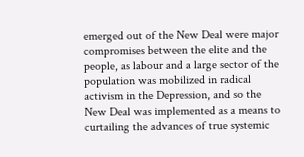emerged out of the New Deal were major compromises between the elite and the people, as labour and a large sector of the population was mobilized in radical activism in the Depression, and so the New Deal was implemented as a means to curtailing the advances of true systemic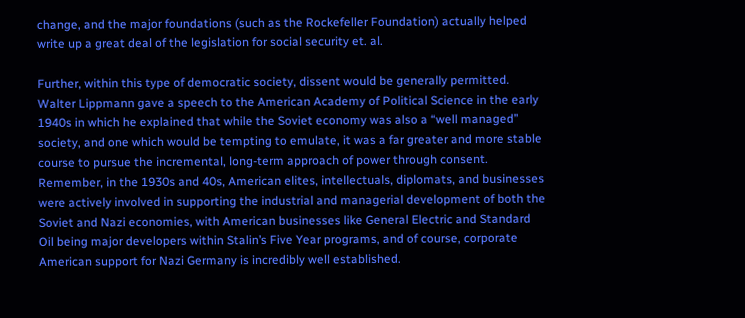change, and the major foundations (such as the Rockefeller Foundation) actually helped write up a great deal of the legislation for social security et. al.

Further, within this type of democratic society, dissent would be generally permitted. Walter Lippmann gave a speech to the American Academy of Political Science in the early 1940s in which he explained that while the Soviet economy was also a “well managed” society, and one which would be tempting to emulate, it was a far greater and more stable course to pursue the incremental, long-term approach of power through consent. Remember, in the 1930s and 40s, American elites, intellectuals, diplomats, and businesses were actively involved in supporting the industrial and managerial development of both the Soviet and Nazi economies, with American businesses like General Electric and Standard Oil being major developers within Stalin’s Five Year programs, and of course, corporate American support for Nazi Germany is incredibly well established.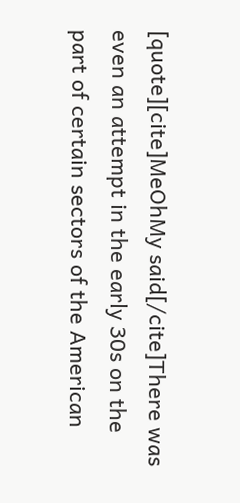[quote][cite]MeOhMy said[/cite]There was even an attempt in the early 30s on the part of certain sectors of the American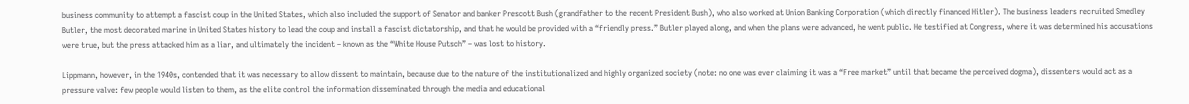business community to attempt a fascist coup in the United States, which also included the support of Senator and banker Prescott Bush (grandfather to the recent President Bush), who also worked at Union Banking Corporation (which directly financed Hitler). The business leaders recruited Smedley Butler, the most decorated marine in United States history to lead the coup and install a fascist dictatorship, and that he would be provided with a “friendly press.” Butler played along, and when the plans were advanced, he went public. He testified at Congress, where it was determined his accusations were true, but the press attacked him as a liar, and ultimately the incident – known as the “White House Putsch” – was lost to history.

Lippmann, however, in the 1940s, contended that it was necessary to allow dissent to maintain, because due to the nature of the institutionalized and highly organized society (note: no one was ever claiming it was a “Free market” until that became the perceived dogma), dissenters would act as a pressure valve: few people would listen to them, as the elite control the information disseminated through the media and educational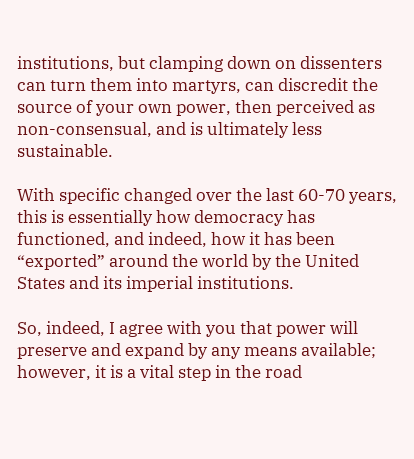institutions, but clamping down on dissenters can turn them into martyrs, can discredit the source of your own power, then perceived as non-consensual, and is ultimately less sustainable.

With specific changed over the last 60-70 years, this is essentially how democracy has functioned, and indeed, how it has been “exported” around the world by the United States and its imperial institutions.

So, indeed, I agree with you that power will preserve and expand by any means available; however, it is a vital step in the road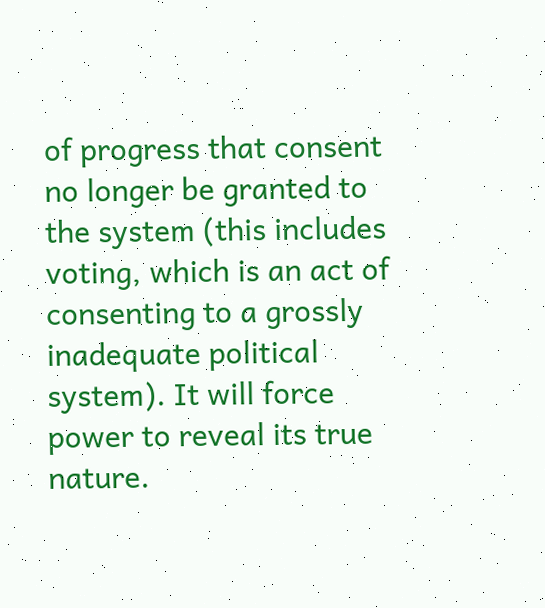of progress that consent no longer be granted to the system (this includes voting, which is an act of consenting to a grossly inadequate political system). It will force power to reveal its true nature.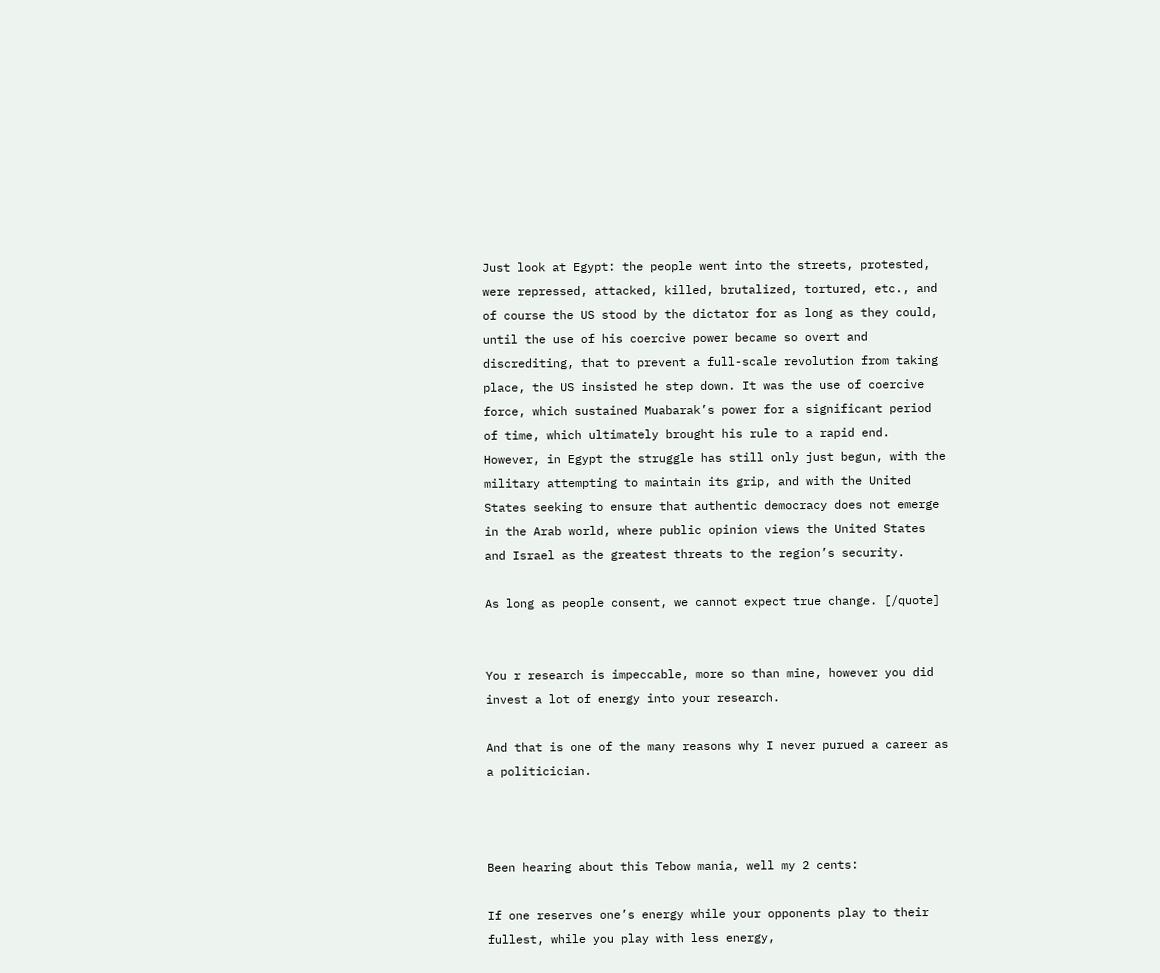Just look at Egypt: the people went into the streets, protested, were repressed, attacked, killed, brutalized, tortured, etc., and of course the US stood by the dictator for as long as they could, until the use of his coercive power became so overt and discrediting, that to prevent a full-scale revolution from taking place, the US insisted he step down. It was the use of coercive force, which sustained Muabarak’s power for a significant period of time, which ultimately brought his rule to a rapid end. However, in Egypt the struggle has still only just begun, with the military attempting to maintain its grip, and with the United States seeking to ensure that authentic democracy does not emerge in the Arab world, where public opinion views the United States and Israel as the greatest threats to the region’s security.

As long as people consent, we cannot expect true change. [/quote]


You r research is impeccable, more so than mine, however you did invest a lot of energy into your research.

And that is one of the many reasons why I never purued a career as a politicician.



Been hearing about this Tebow mania, well my 2 cents:

If one reserves one’s energy while your opponents play to their fullest, while you play with less energy,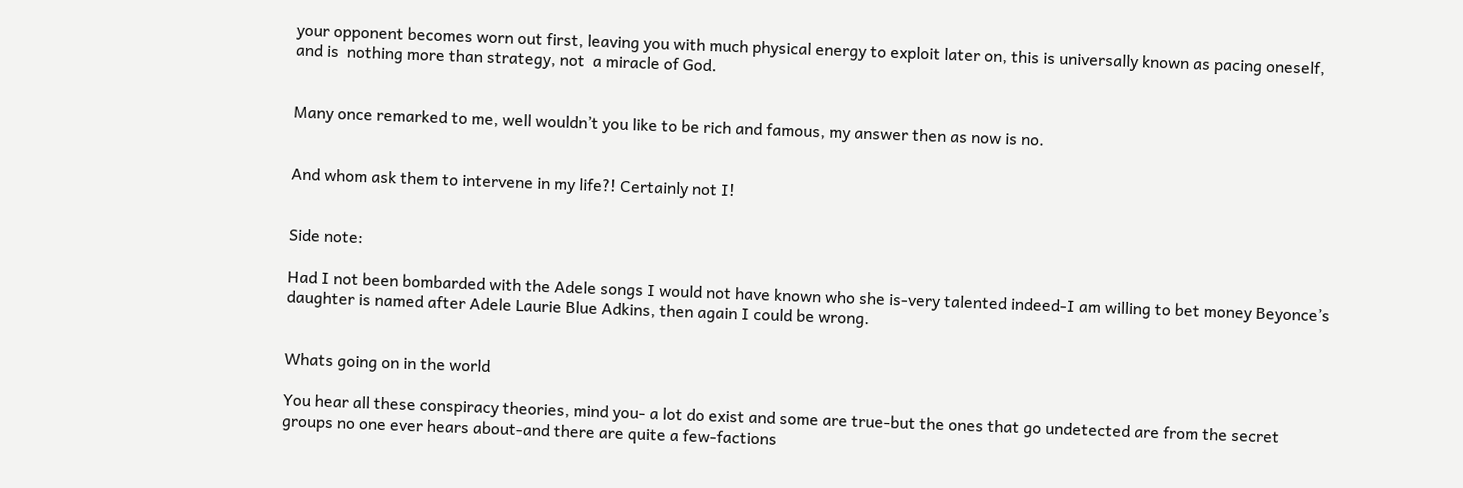your opponent becomes worn out first, leaving you with much physical energy to exploit later on, this is universally known as pacing oneself, and is  nothing more than strategy, not  a miracle of God.


Many once remarked to me, well wouldn’t you like to be rich and famous, my answer then as now is no.


And whom ask them to intervene in my life?! Certainly not I!


Side note:

Had I not been bombarded with the Adele songs I would not have known who she is-very talented indeed-I am willing to bet money Beyonce’s daughter is named after Adele Laurie Blue Adkins, then again I could be wrong.


Whats going on in the world

You hear all these conspiracy theories, mind you- a lot do exist and some are true-but the ones that go undetected are from the secret groups no one ever hears about-and there are quite a few-factions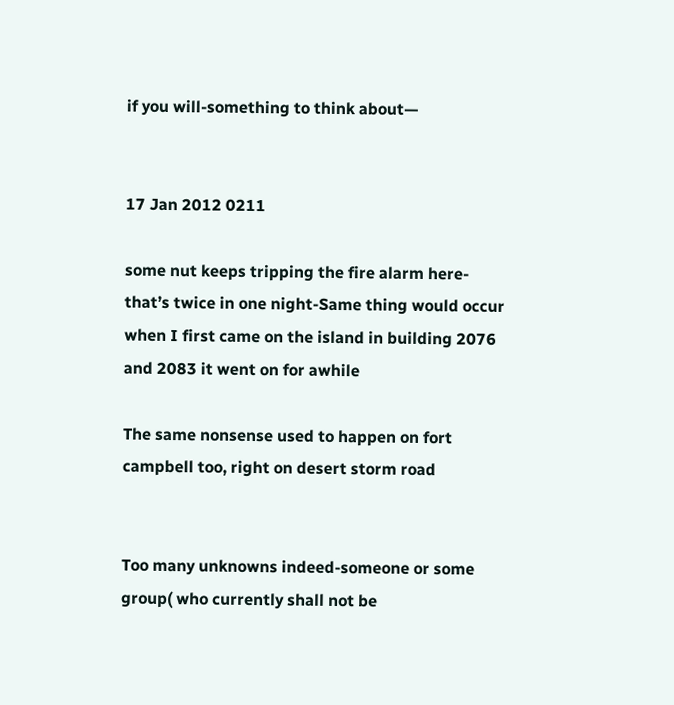if you will-something to think about—


17 Jan 2012 0211

some nut keeps tripping the fire alarm here- that’s twice in one night-Same thing would occur when I first came on the island in building 2076 and 2083 it went on for awhile

The same nonsense used to happen on fort campbell too, right on desert storm road


Too many unknowns indeed-someone or some group( who currently shall not be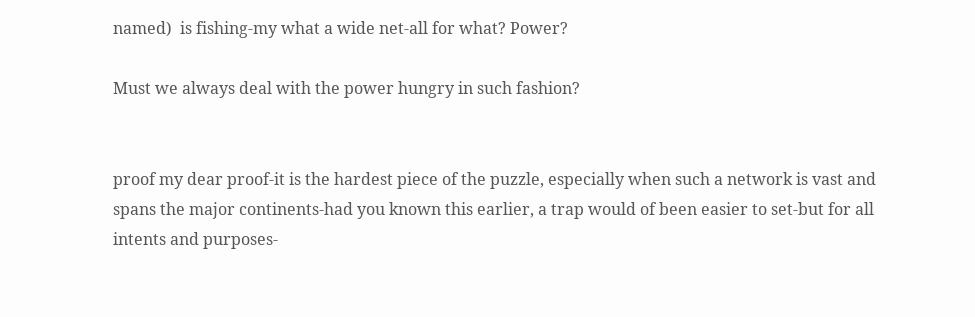named)  is fishing-my what a wide net-all for what? Power?

Must we always deal with the power hungry in such fashion?


proof my dear proof-it is the hardest piece of the puzzle, especially when such a network is vast and spans the major continents-had you known this earlier, a trap would of been easier to set-but for all intents and purposes-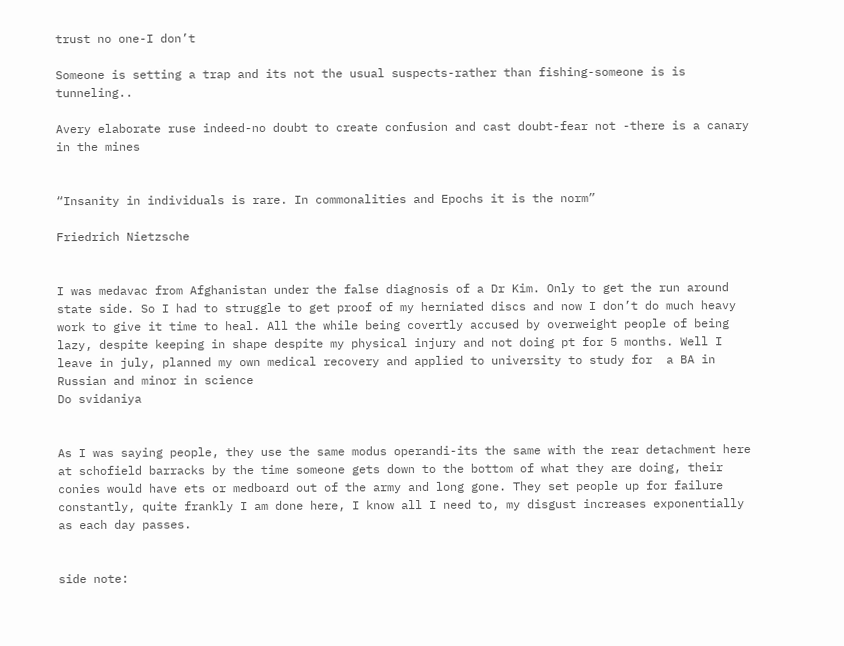trust no one-I don’t

Someone is setting a trap and its not the usual suspects-rather than fishing-someone is is tunneling..

Avery elaborate ruse indeed-no doubt to create confusion and cast doubt-fear not -there is a canary in the mines


“Insanity in individuals is rare. In commonalities and Epochs it is the norm”

Friedrich Nietzsche


I was medavac from Afghanistan under the false diagnosis of a Dr Kim. Only to get the run around state side. So I had to struggle to get proof of my herniated discs and now I don’t do much heavy work to give it time to heal. All the while being covertly accused by overweight people of being lazy, despite keeping in shape despite my physical injury and not doing pt for 5 months. Well I leave in july, planned my own medical recovery and applied to university to study for  a BA in Russian and minor in science
Do svidaniya


As I was saying people, they use the same modus operandi-its the same with the rear detachment here  at schofield barracks by the time someone gets down to the bottom of what they are doing, their conies would have ets or medboard out of the army and long gone. They set people up for failure constantly, quite frankly I am done here, I know all I need to, my disgust increases exponentially as each day passes.


side note: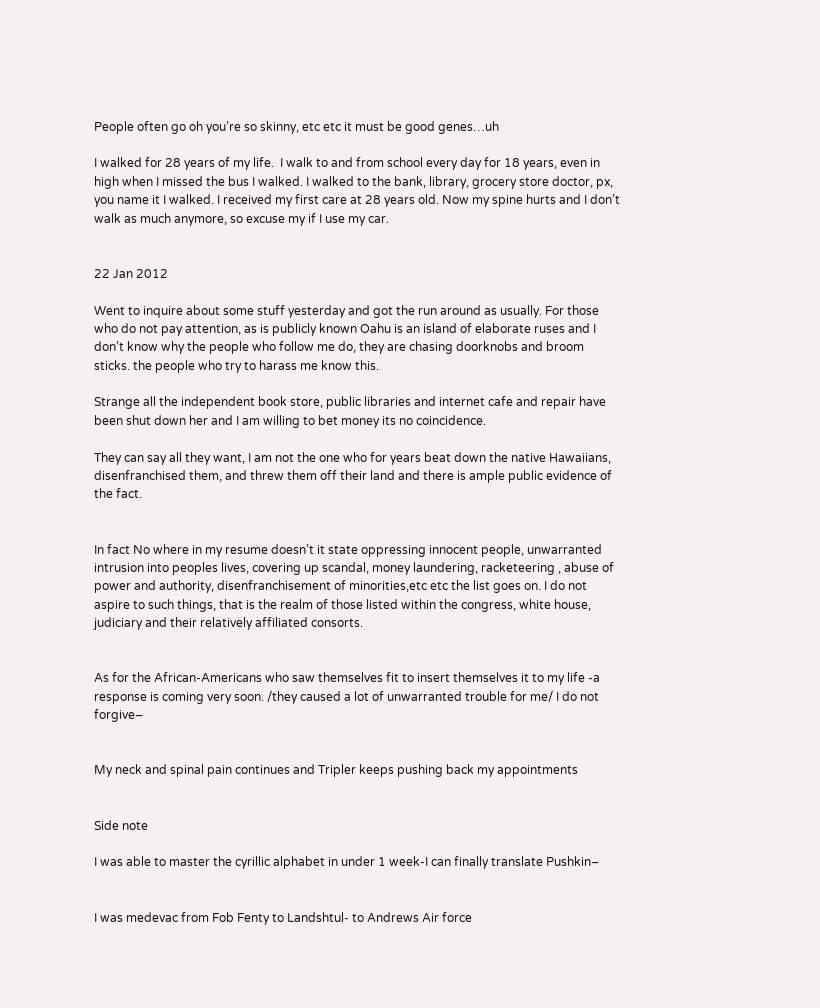People often go oh you’re so skinny, etc etc it must be good genes…uh

I walked for 28 years of my life.  I walk to and from school every day for 18 years, even in high when I missed the bus I walked. I walked to the bank, library, grocery store doctor, px, you name it I walked. I received my first care at 28 years old. Now my spine hurts and I don’t walk as much anymore, so excuse my if I use my car.


22 Jan 2012

Went to inquire about some stuff yesterday and got the run around as usually. For those who do not pay attention, as is publicly known Oahu is an island of elaborate ruses and I don’t know why the people who follow me do, they are chasing doorknobs and broom sticks. the people who try to harass me know this.

Strange all the independent book store, public libraries and internet cafe and repair have been shut down her and I am willing to bet money its no coincidence.

They can say all they want, I am not the one who for years beat down the native Hawaiians, disenfranchised them, and threw them off their land and there is ample public evidence of the fact.


In fact No where in my resume doesn’t it state oppressing innocent people, unwarranted intrusion into peoples lives, covering up scandal, money laundering, racketeering , abuse of power and authority, disenfranchisement of minorities,etc etc the list goes on. I do not aspire to such things, that is the realm of those listed within the congress, white house, judiciary and their relatively affiliated consorts.


As for the African-Americans who saw themselves fit to insert themselves it to my life -a response is coming very soon. /they caused a lot of unwarranted trouble for me/ I do not forgive–


My neck and spinal pain continues and Tripler keeps pushing back my appointments


Side note

I was able to master the cyrillic alphabet in under 1 week-I can finally translate Pushkin–


I was medevac from Fob Fenty to Landshtul- to Andrews Air force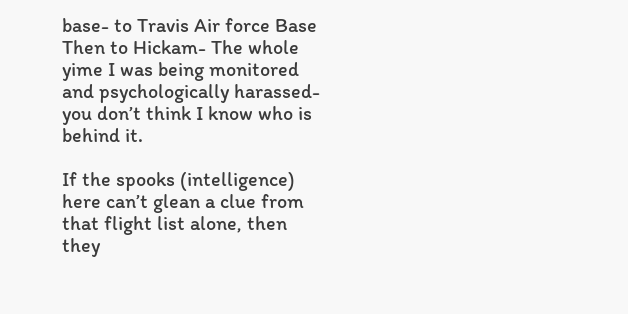base- to Travis Air force Base Then to Hickam- The whole yime I was being monitored and psychologically harassed-you don’t think I know who is behind it.

If the spooks (intelligence) here can’t glean a clue from that flight list alone, then they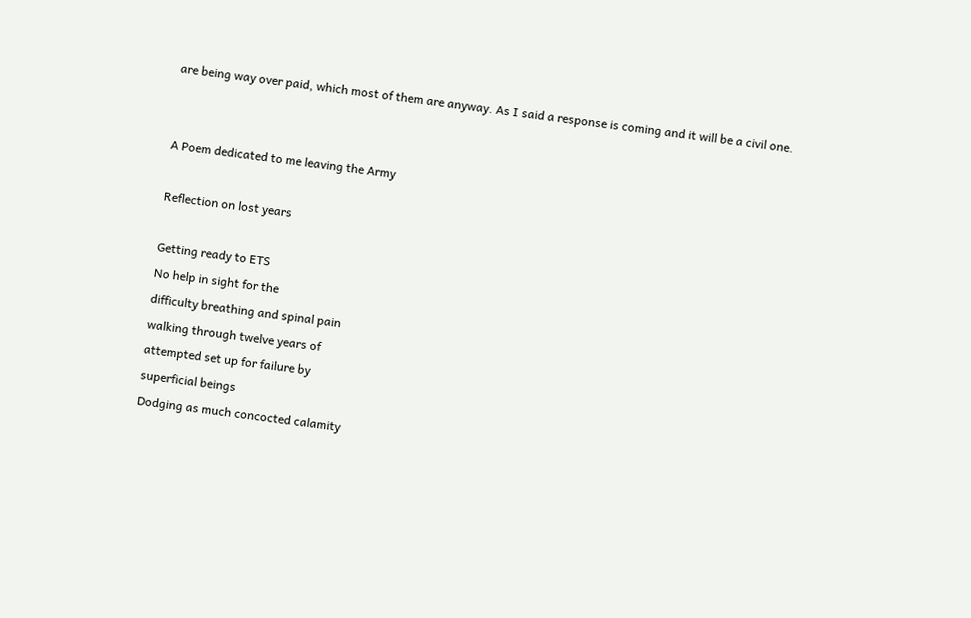are being way over paid, which most of them are anyway. As I said a response is coming and it will be a civil one.


A Poem dedicated to me leaving the Army

Reflection on lost years

Getting ready to ETS
No help in sight for the
difficulty breathing and spinal pain
walking through twelve years of
attempted set up for failure by
superficial beings
Dodging as much concocted calamity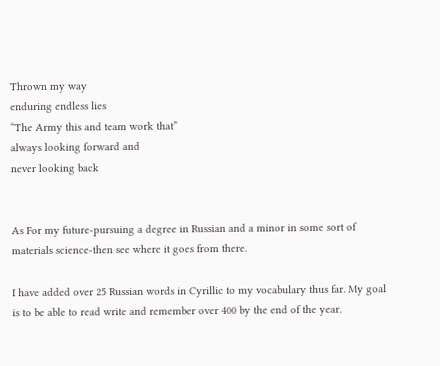Thrown my way
enduring endless lies
“The Army this and team work that”
always looking forward and
never looking back


As For my future-pursuing a degree in Russian and a minor in some sort of materials science-then see where it goes from there.

I have added over 25 Russian words in Cyrillic to my vocabulary thus far. My goal is to be able to read write and remember over 400 by the end of the year.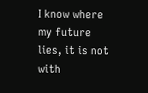I know where my future lies, it is not with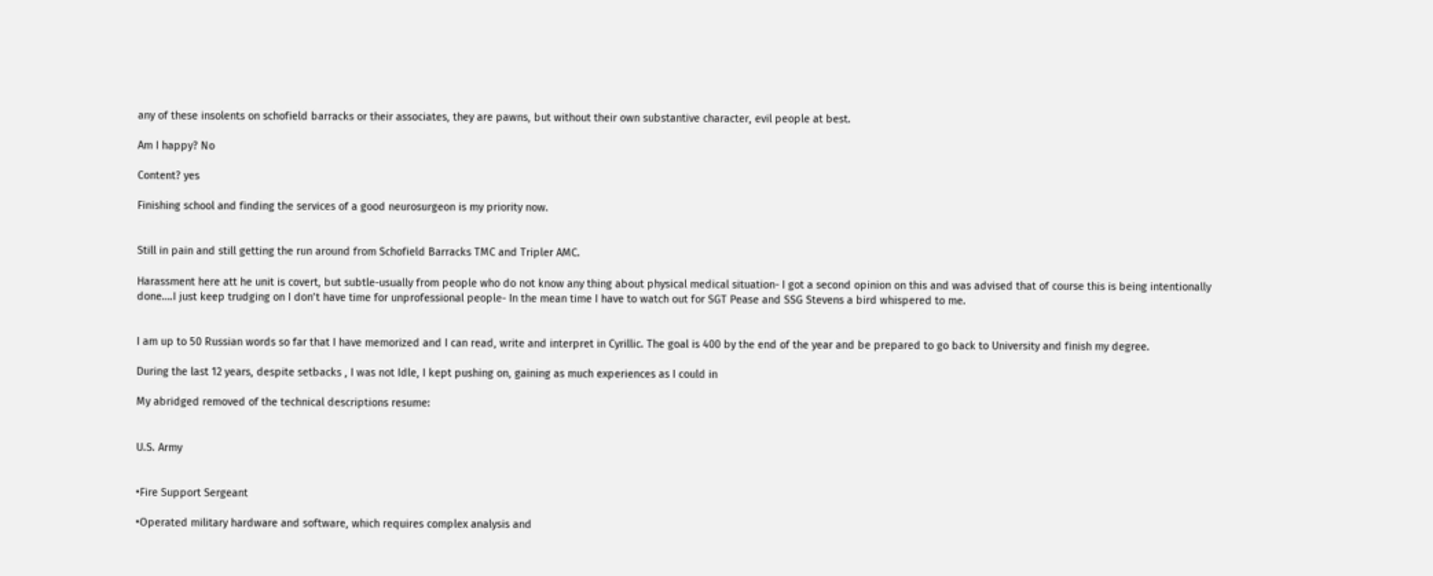any of these insolents on schofield barracks or their associates, they are pawns, but without their own substantive character, evil people at best.

Am I happy? No

Content? yes

Finishing school and finding the services of a good neurosurgeon is my priority now.


Still in pain and still getting the run around from Schofield Barracks TMC and Tripler AMC.

Harassment here att he unit is covert, but subtle-usually from people who do not know any thing about physical medical situation- I got a second opinion on this and was advised that of course this is being intentionally done….I just keep trudging on I don’t have time for unprofessional people- In the mean time I have to watch out for SGT Pease and SSG Stevens a bird whispered to me.


I am up to 50 Russian words so far that I have memorized and I can read, write and interpret in Cyrillic. The goal is 400 by the end of the year and be prepared to go back to University and finish my degree.

During the last 12 years, despite setbacks , I was not Idle, I kept pushing on, gaining as much experiences as I could in

My abridged removed of the technical descriptions resume:


U.S. Army


•Fire Support Sergeant

•Operated military hardware and software, which requires complex analysis and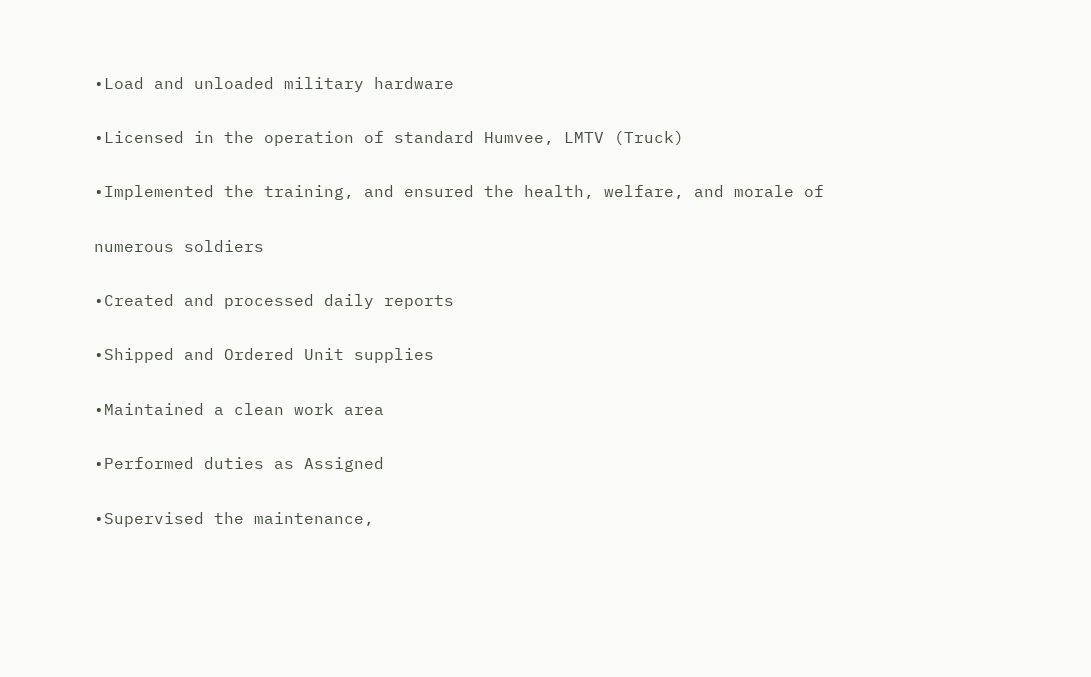•Load and unloaded military hardware

•Licensed in the operation of standard Humvee, LMTV (Truck)

•Implemented the training, and ensured the health, welfare, and morale of

numerous soldiers

•Created and processed daily reports

•Shipped and Ordered Unit supplies

•Maintained a clean work area

•Performed duties as Assigned

•Supervised the maintenance,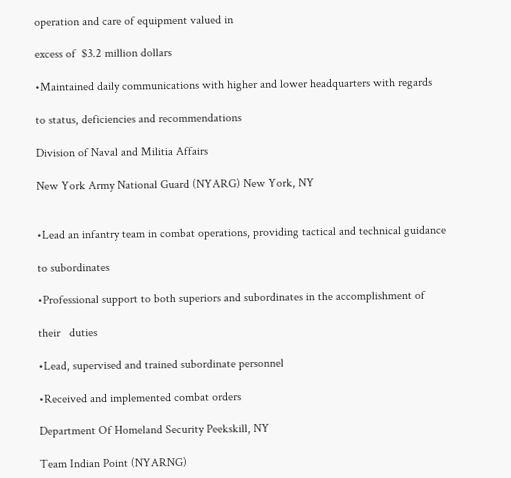operation and care of equipment valued in

excess of  $3.2 million dollars

•Maintained daily communications with higher and lower headquarters with regards

to status, deficiencies and recommendations

Division of Naval and Militia Affairs

New York Army National Guard (NYARG) New York, NY


•Lead an infantry team in combat operations, providing tactical and technical guidance

to subordinates

•Professional support to both superiors and subordinates in the accomplishment of

their   duties

•Lead, supervised and trained subordinate personnel

•Received and implemented combat orders

Department Of Homeland Security Peekskill, NY

Team Indian Point (NYARNG)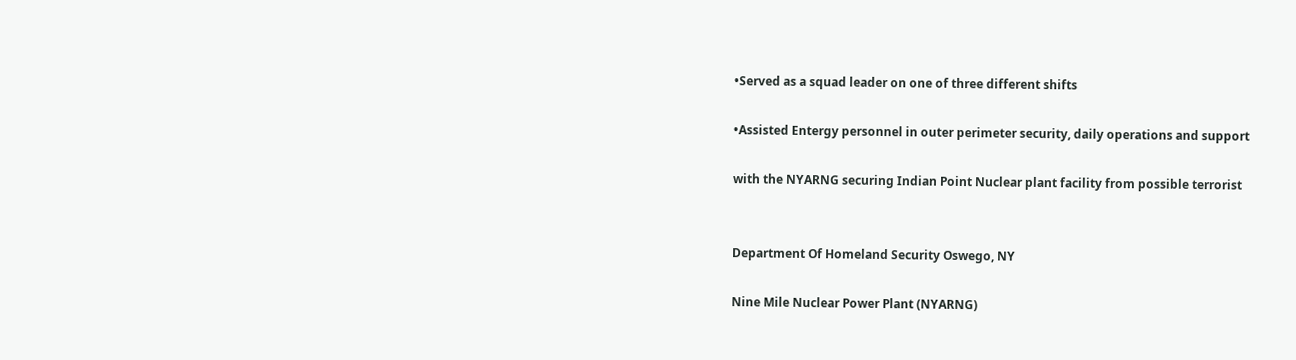•Served as a squad leader on one of three different shifts

•Assisted Entergy personnel in outer perimeter security, daily operations and support

with the NYARNG securing Indian Point Nuclear plant facility from possible terrorist


Department Of Homeland Security Oswego, NY

Nine Mile Nuclear Power Plant (NYARNG)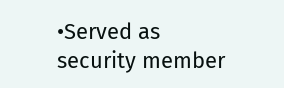•Served as security member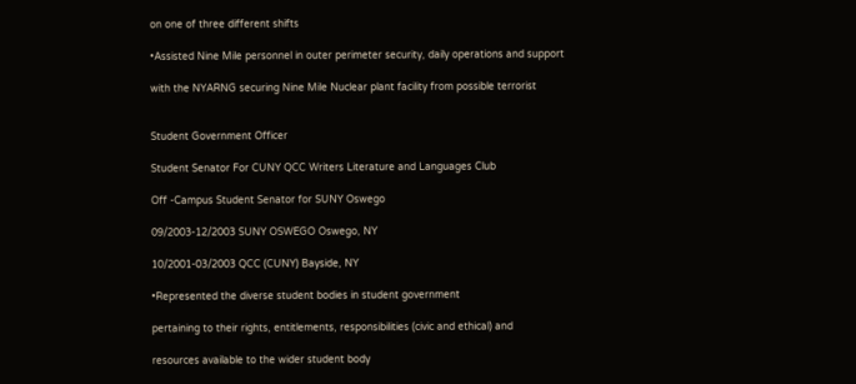on one of three different shifts

•Assisted Nine Mile personnel in outer perimeter security, daily operations and support

with the NYARNG securing Nine Mile Nuclear plant facility from possible terrorist


Student Government Officer

Student Senator For CUNY QCC Writers Literature and Languages Club

Off -Campus Student Senator for SUNY Oswego

09/2003-12/2003 SUNY OSWEGO Oswego, NY

10/2001-03/2003 QCC (CUNY) Bayside, NY

•Represented the diverse student bodies in student government

pertaining to their rights, entitlements, responsibilities (civic and ethical) and

resources available to the wider student body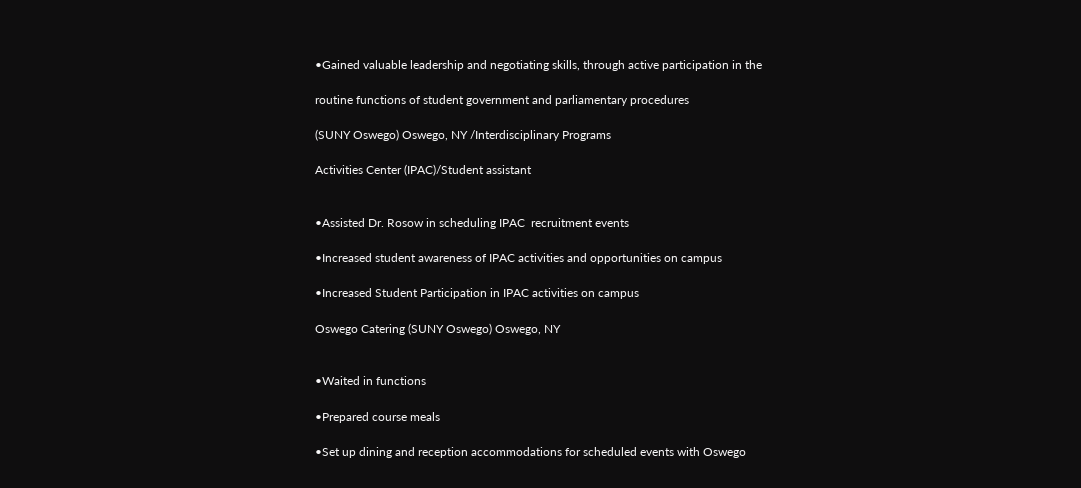•Gained valuable leadership and negotiating skills, through active participation in the

routine functions of student government and parliamentary procedures

(SUNY Oswego) Oswego, NY /Interdisciplinary Programs

Activities Center (IPAC)/Student assistant


•Assisted Dr. Rosow in scheduling IPAC  recruitment events

•Increased student awareness of IPAC activities and opportunities on campus

•Increased Student Participation in IPAC activities on campus

Oswego Catering (SUNY Oswego) Oswego, NY


•Waited in functions

•Prepared course meals

•Set up dining and reception accommodations for scheduled events with Oswego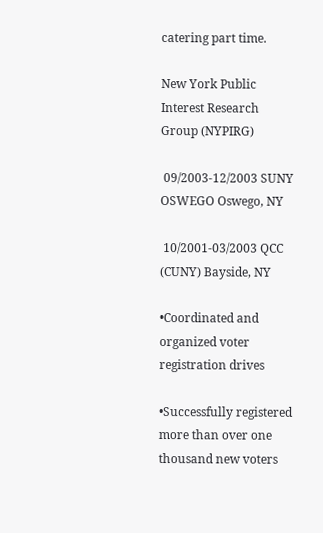catering part time.

New York Public Interest Research Group (NYPIRG)

 09/2003-12/2003 SUNY OSWEGO Oswego, NY

 10/2001-03/2003 QCC (CUNY) Bayside, NY

•Coordinated and organized voter registration drives

•Successfully registered more than over one thousand new voters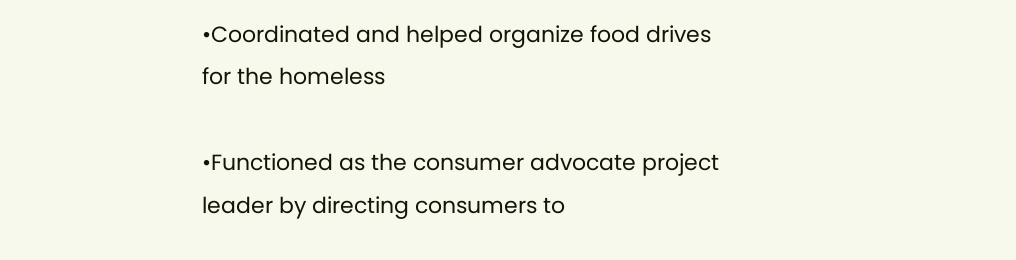•Coordinated and helped organize food drives for the homeless

•Functioned as the consumer advocate project leader by directing consumers to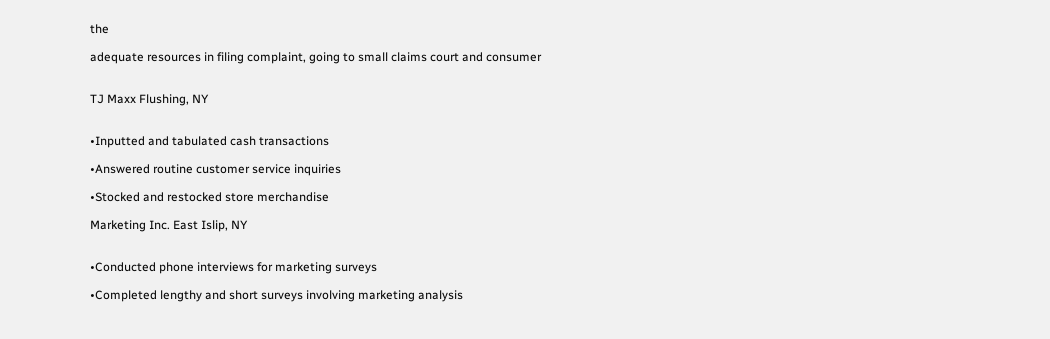the

adequate resources in filing complaint, going to small claims court and consumer


TJ Maxx Flushing, NY


•Inputted and tabulated cash transactions

•Answered routine customer service inquiries

•Stocked and restocked store merchandise

Marketing Inc. East Islip, NY


•Conducted phone interviews for marketing surveys

•Completed lengthy and short surveys involving marketing analysis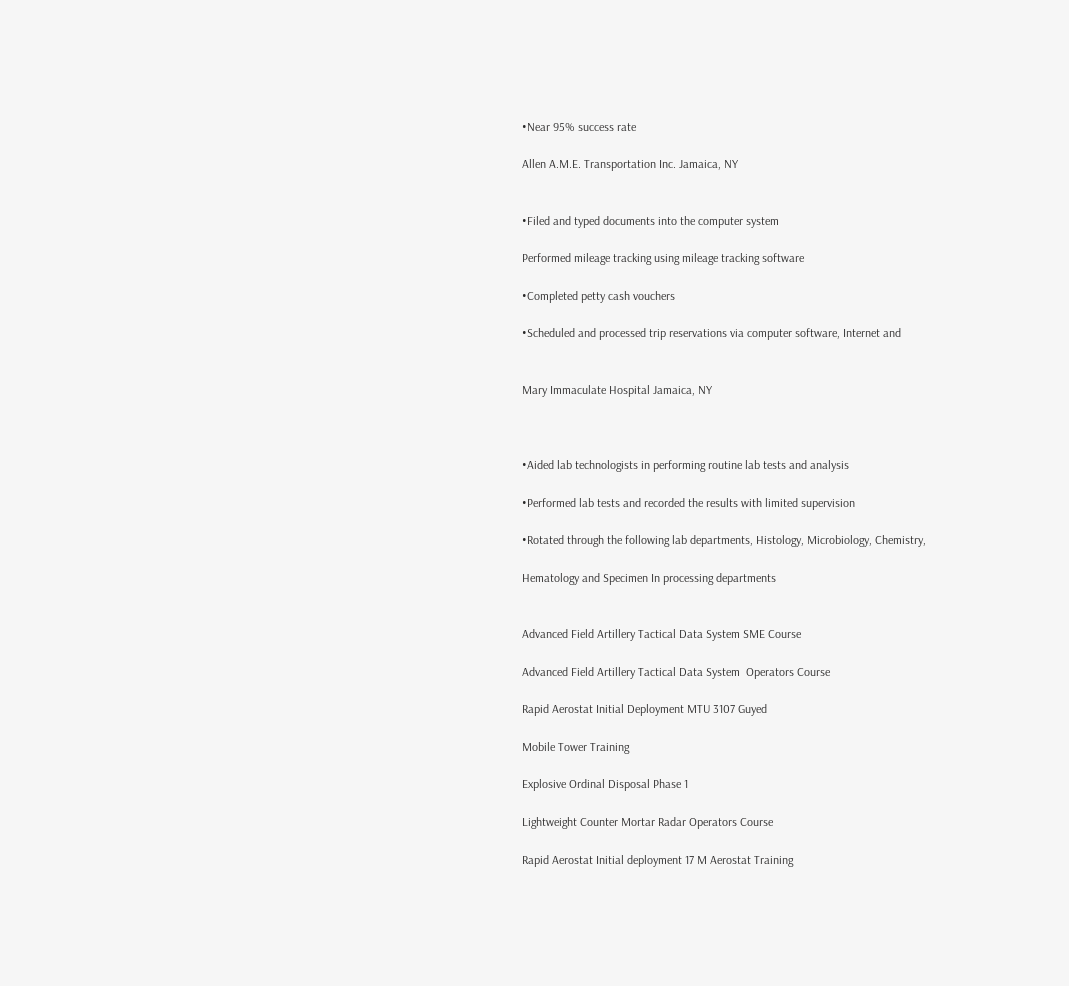•Near 95% success rate

Allen A.M.E. Transportation Inc. Jamaica, NY


•Filed and typed documents into the computer system

Performed mileage tracking using mileage tracking software

•Completed petty cash vouchers

•Scheduled and processed trip reservations via computer software, Internet and


Mary Immaculate Hospital Jamaica, NY



•Aided lab technologists in performing routine lab tests and analysis

•Performed lab tests and recorded the results with limited supervision

•Rotated through the following lab departments, Histology, Microbiology, Chemistry,

Hematology and Specimen In processing departments


Advanced Field Artillery Tactical Data System SME Course

Advanced Field Artillery Tactical Data System  Operators Course

Rapid Aerostat Initial Deployment MTU 3107 Guyed

Mobile Tower Training

Explosive Ordinal Disposal Phase 1

Lightweight Counter Mortar Radar Operators Course

Rapid Aerostat Initial deployment 17 M Aerostat Training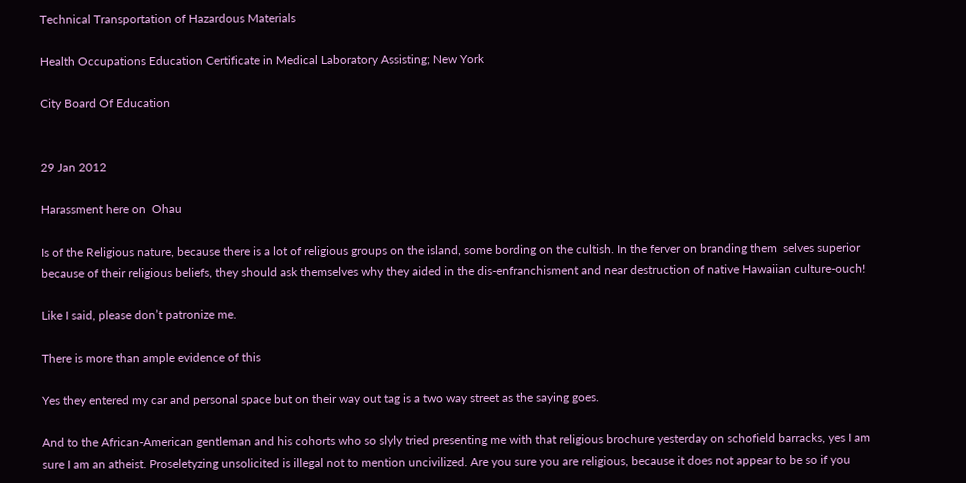Technical Transportation of Hazardous Materials

Health Occupations Education Certificate in Medical Laboratory Assisting; New York

City Board Of Education


29 Jan 2012

Harassment here on  Ohau

Is of the Religious nature, because there is a lot of religious groups on the island, some bording on the cultish. In the ferver on branding them  selves superior because of their religious beliefs, they should ask themselves why they aided in the dis-enfranchisment and near destruction of native Hawaiian culture-ouch!

Like I said, please don’t patronize me.

There is more than ample evidence of this

Yes they entered my car and personal space but on their way out tag is a two way street as the saying goes.

And to the African-American gentleman and his cohorts who so slyly tried presenting me with that religious brochure yesterday on schofield barracks, yes I am sure I am an atheist. Proseletyzing unsolicited is illegal not to mention uncivilized. Are you sure you are religious, because it does not appear to be so if you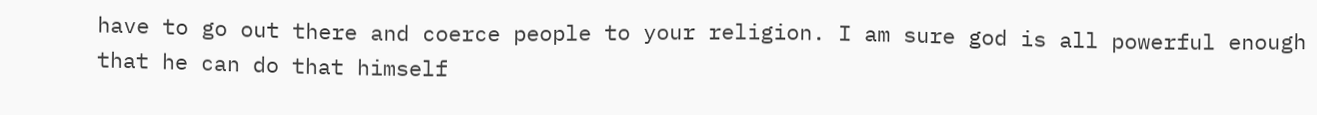have to go out there and coerce people to your religion. I am sure god is all powerful enough that he can do that himself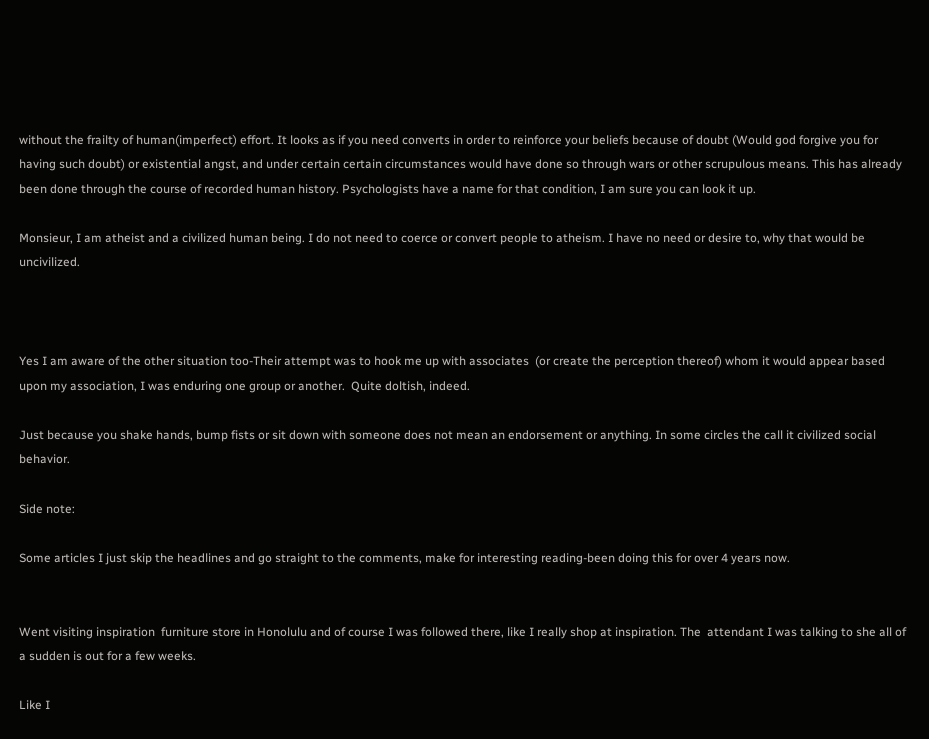without the frailty of human(imperfect) effort. It looks as if you need converts in order to reinforce your beliefs because of doubt (Would god forgive you for having such doubt) or existential angst, and under certain certain circumstances would have done so through wars or other scrupulous means. This has already been done through the course of recorded human history. Psychologists have a name for that condition, I am sure you can look it up.

Monsieur, I am atheist and a civilized human being. I do not need to coerce or convert people to atheism. I have no need or desire to, why that would be uncivilized.



Yes I am aware of the other situation too-Their attempt was to hook me up with associates  (or create the perception thereof) whom it would appear based upon my association, I was enduring one group or another.  Quite doltish, indeed.

Just because you shake hands, bump fists or sit down with someone does not mean an endorsement or anything. In some circles the call it civilized social behavior.

Side note:

Some articles I just skip the headlines and go straight to the comments, make for interesting reading-been doing this for over 4 years now.


Went visiting inspiration  furniture store in Honolulu and of course I was followed there, like I really shop at inspiration. The  attendant I was talking to she all of a sudden is out for a few weeks.

Like I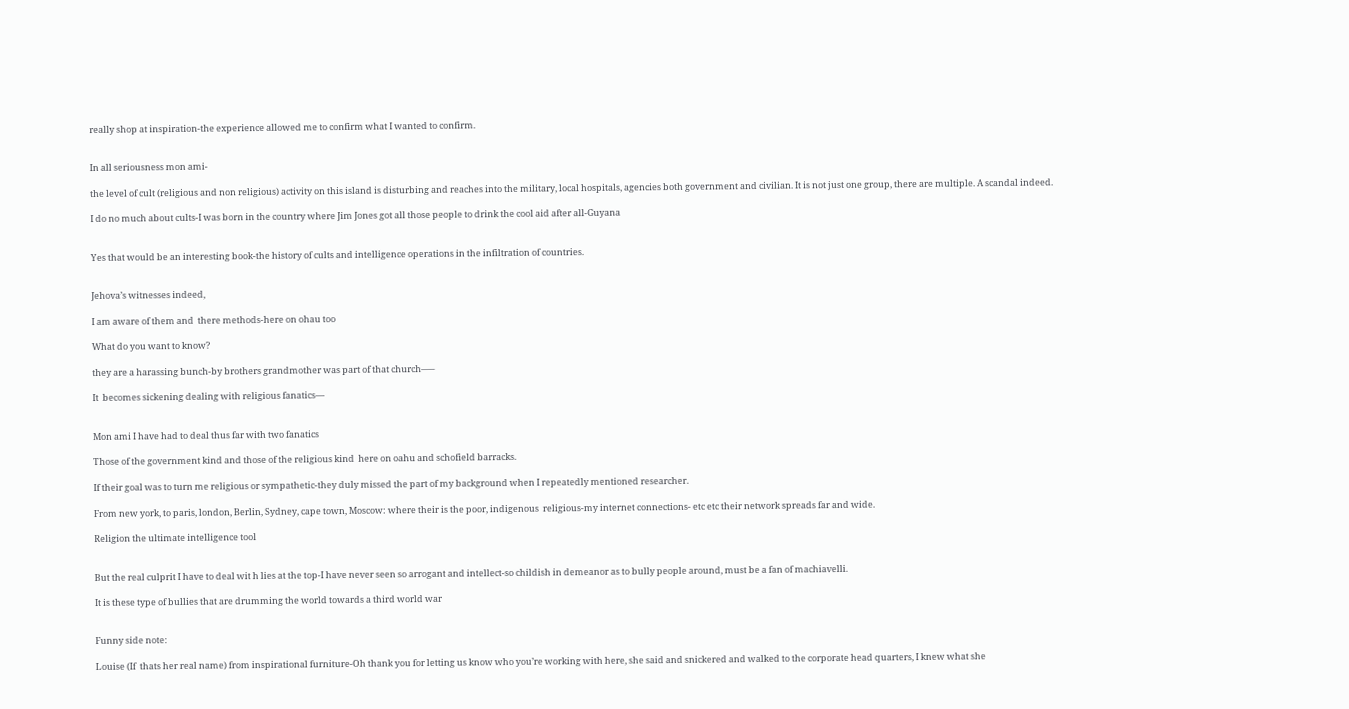really shop at inspiration-the experience allowed me to confirm what I wanted to confirm.


In all seriousness mon ami-

the level of cult (religious and non religious) activity on this island is disturbing and reaches into the military, local hospitals, agencies both government and civilian. It is not just one group, there are multiple. A scandal indeed.

I do no much about cults-I was born in the country where Jim Jones got all those people to drink the cool aid after all-Guyana


Yes that would be an interesting book-the history of cults and intelligence operations in the infiltration of countries.


Jehova’s witnesses indeed,

I am aware of them and  there methods-here on ohau too

What do you want to know?

they are a harassing bunch-by brothers grandmother was part of that church—–

It  becomes sickening dealing with religious fanatics—


Mon ami I have had to deal thus far with two fanatics

Those of the government kind and those of the religious kind  here on oahu and schofield barracks.

If their goal was to turn me religious or sympathetic-they duly missed the part of my background when I repeatedly mentioned researcher.

From new york, to paris, london, Berlin, Sydney, cape town, Moscow: where their is the poor, indigenous  religious-my internet connections- etc etc their network spreads far and wide.

Religion the ultimate intelligence tool


But the real culprit I have to deal wit h lies at the top-I have never seen so arrogant and intellect-so childish in demeanor as to bully people around, must be a fan of machiavelli.

It is these type of bullies that are drumming the world towards a third world war


Funny side note:

Louise (If  thats her real name) from inspirational furniture-Oh thank you for letting us know who you’re working with here, she said and snickered and walked to the corporate head quarters, I knew what she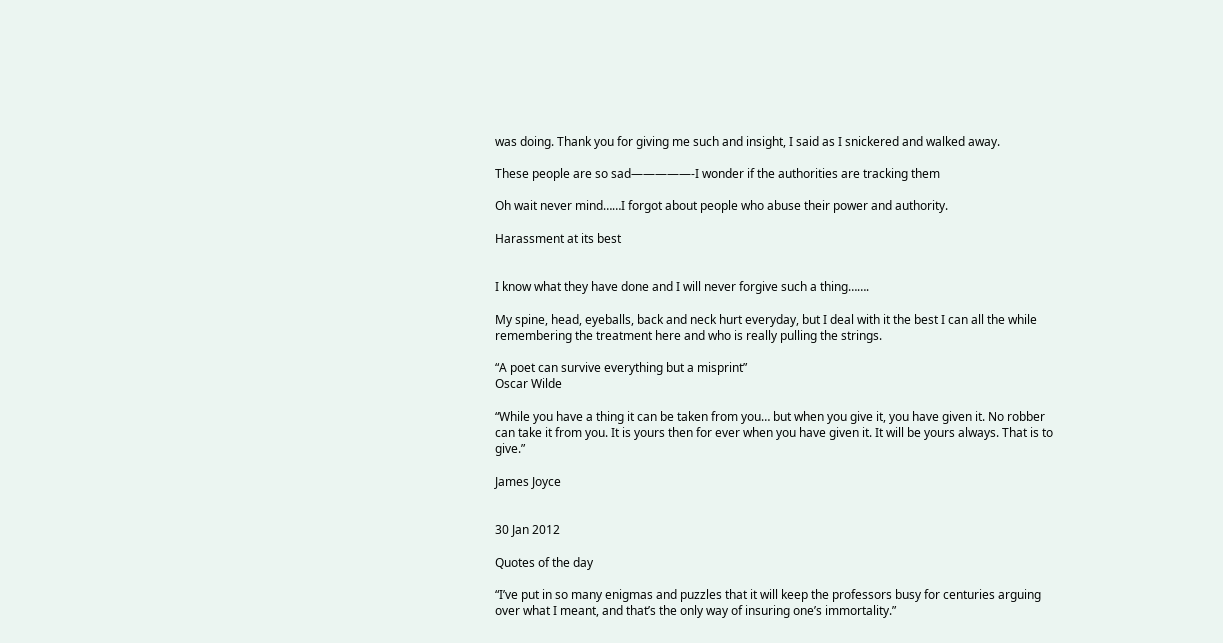was doing. Thank you for giving me such and insight, I said as I snickered and walked away.

These people are so sad—————-I wonder if the authorities are tracking them

Oh wait never mind……I forgot about people who abuse their power and authority.

Harassment at its best


I know what they have done and I will never forgive such a thing…….

My spine, head, eyeballs, back and neck hurt everyday, but I deal with it the best I can all the while remembering the treatment here and who is really pulling the strings.

“A poet can survive everything but a misprint”
Oscar Wilde

“While you have a thing it can be taken from you… but when you give it, you have given it. No robber can take it from you. It is yours then for ever when you have given it. It will be yours always. That is to give.”

James Joyce


30 Jan 2012

Quotes of the day

“I’ve put in so many enigmas and puzzles that it will keep the professors busy for centuries arguing over what I meant, and that’s the only way of insuring one’s immortality.”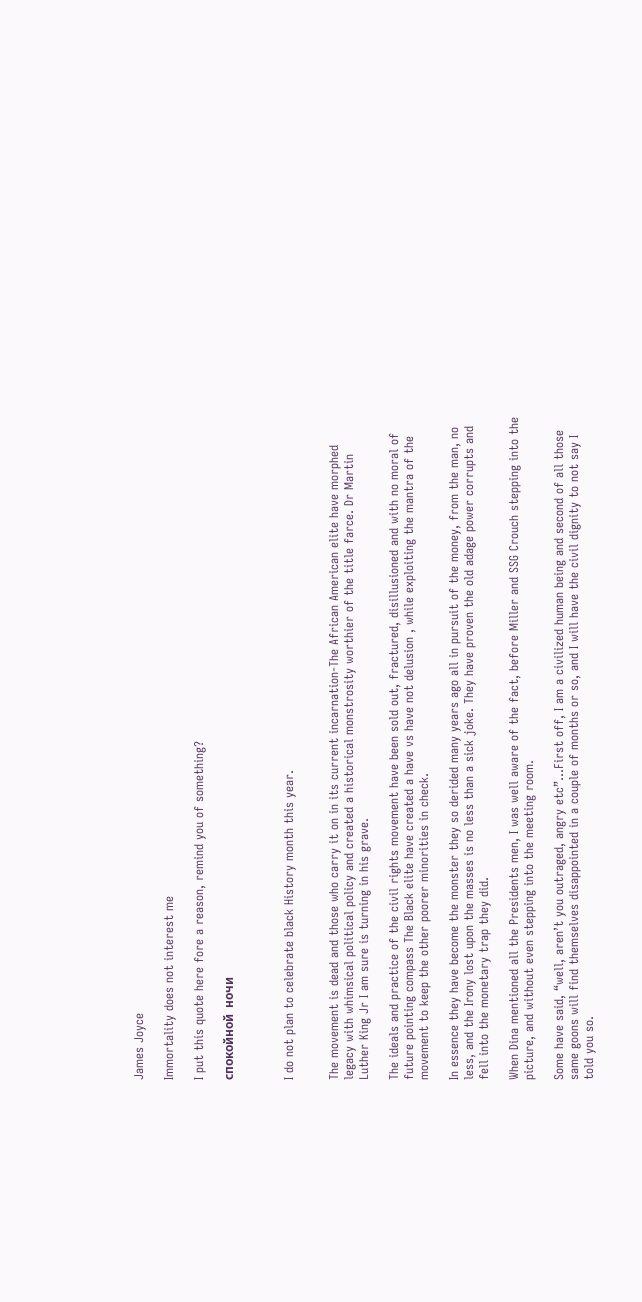James Joyce

Immortality does not interest me

I put this quote here fore a reason, remind you of something?

спокойной  ночи



I do not plan to celebrate black History month this year.


The movement is dead and those who carry it on in its current incarnation-The African American elite have morphed legacy with whimsical political policy and created a historical monstrosity worthier of the title farce. Dr Martin Luther King Jr I am sure is turning in his grave.

The ideals and practice of the civil rights movement have been sold out, fractured, disillusioned and with no moral of future pointing compass The Black elite have created a have vs have not delusion , while exploiting the mantra of the movement to keep the other poorer minorities in check.

In essence they have become the monster they so derided many years ago all in pursuit of the money, from the man, no less, and the Irony lost upon the masses is no less than a sick joke. They have proven the old adage power corrupts and fell into the monetary trap they did.

When Dina mentioned all the Presidents men, I was well aware of the fact, before Miller and SSG Crouch stepping into the picture, and without even stepping into the meeting room.

Some have said, “well, aren’t you outraged, angry etc”…First off, I am a civilized human being and second of all those same goons will find themselves disappointed in a couple of months or so, and I will have the civil dignity to not say I told you so.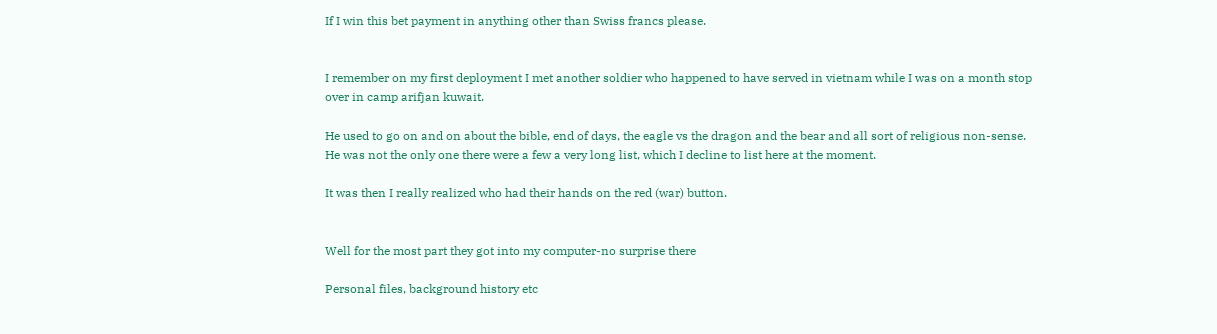If I win this bet payment in anything other than Swiss francs please.


I remember on my first deployment I met another soldier who happened to have served in vietnam while I was on a month stop over in camp arifjan kuwait.

He used to go on and on about the bible, end of days, the eagle vs the dragon and the bear and all sort of religious non-sense. He was not the only one there were a few a very long list, which I decline to list here at the moment.

It was then I really realized who had their hands on the red (war) button.


Well for the most part they got into my computer-no surprise there

Personal files, background history etc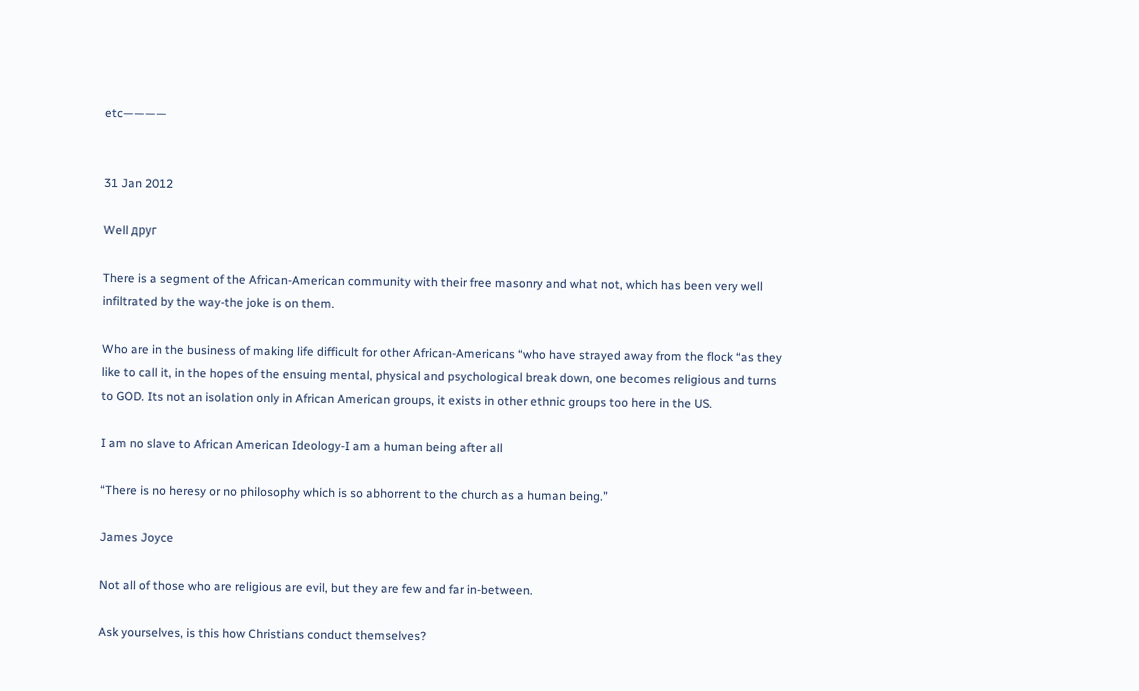etc————


31 Jan 2012

Well друг

There is a segment of the African-American community with their free masonry and what not, which has been very well infiltrated by the way-the joke is on them.

Who are in the business of making life difficult for other African-Americans “who have strayed away from the flock “as they like to call it, in the hopes of the ensuing mental, physical and psychological break down, one becomes religious and turns to GOD. Its not an isolation only in African American groups, it exists in other ethnic groups too here in the US.

I am no slave to African American Ideology-I am a human being after all

“There is no heresy or no philosophy which is so abhorrent to the church as a human being.”

James Joyce

Not all of those who are religious are evil, but they are few and far in-between.

Ask yourselves, is this how Christians conduct themselves?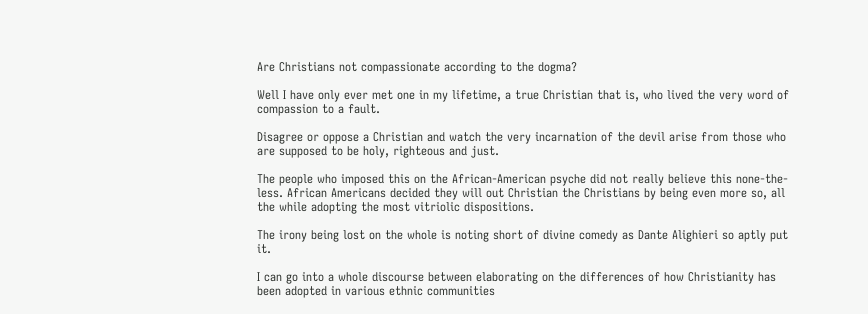Are Christians not compassionate according to the dogma?

Well I have only ever met one in my lifetime, a true Christian that is, who lived the very word of compassion to a fault.

Disagree or oppose a Christian and watch the very incarnation of the devil arise from those who are supposed to be holy, righteous and just.

The people who imposed this on the African-American psyche did not really believe this none-the-less. African Americans decided they will out Christian the Christians by being even more so, all the while adopting the most vitriolic dispositions.

The irony being lost on the whole is noting short of divine comedy as Dante Alighieri so aptly put it.

I can go into a whole discourse between elaborating on the differences of how Christianity has been adopted in various ethnic communities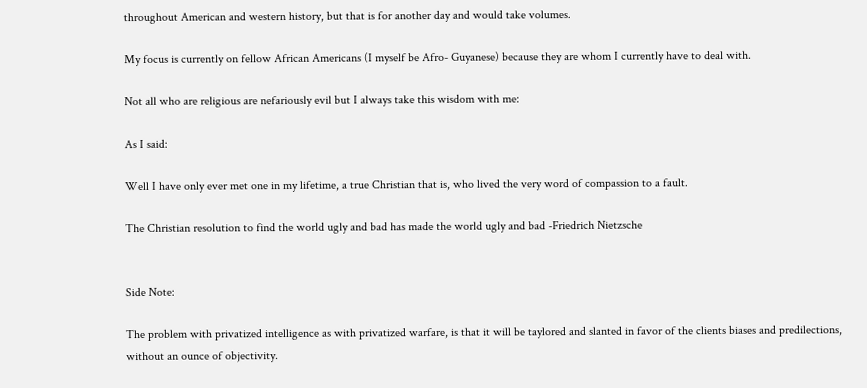throughout American and western history, but that is for another day and would take volumes.

My focus is currently on fellow African Americans (I myself be Afro- Guyanese) because they are whom I currently have to deal with.

Not all who are religious are nefariously evil but I always take this wisdom with me:

As I said:

Well I have only ever met one in my lifetime, a true Christian that is, who lived the very word of compassion to a fault.

The Christian resolution to find the world ugly and bad has made the world ugly and bad -Friedrich Nietzsche


Side Note:

The problem with privatized intelligence as with privatized warfare, is that it will be taylored and slanted in favor of the clients biases and predilections, without an ounce of objectivity.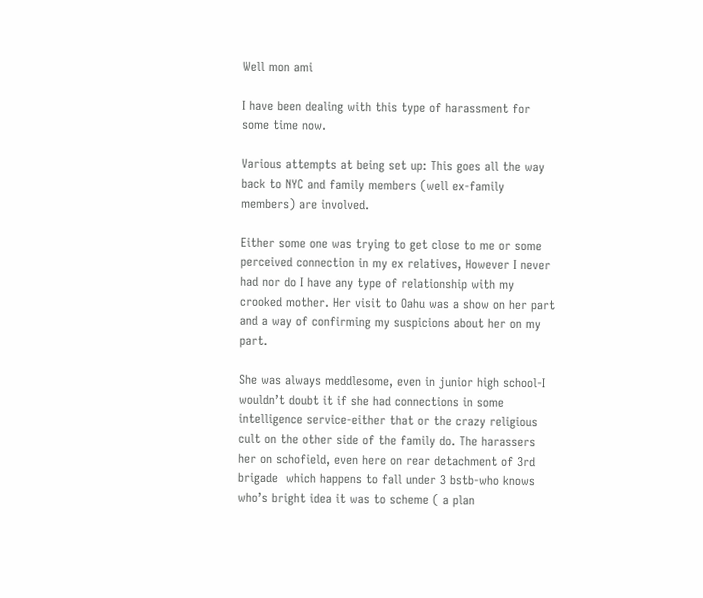Well mon ami

I have been dealing with this type of harassment for some time now.

Various attempts at being set up: This goes all the way back to NYC and family members (well ex-family members) are involved.

Either some one was trying to get close to me or some perceived connection in my ex relatives, However I never had nor do I have any type of relationship with my crooked mother. Her visit to Oahu was a show on her part and a way of confirming my suspicions about her on my part.

She was always meddlesome, even in junior high school-I wouldn’t doubt it if she had connections in some intelligence service-either that or the crazy religious cult on the other side of the family do. The harassers her on schofield, even here on rear detachment of 3rd brigade  which happens to fall under 3 bstb-who knows who’s bright idea it was to scheme ( a plan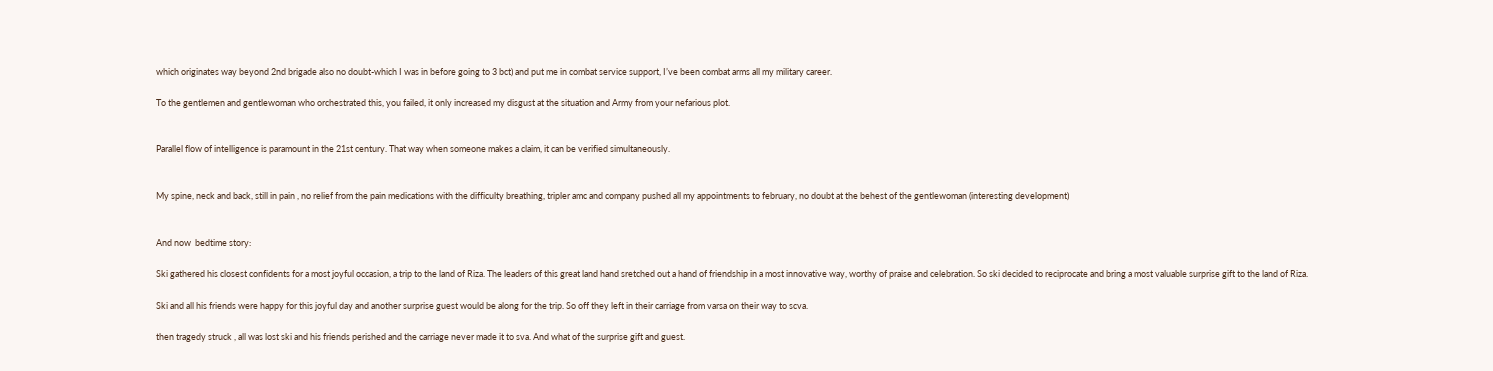which originates way beyond 2nd brigade also no doubt-which I was in before going to 3 bct) and put me in combat service support, I’ve been combat arms all my military career.

To the gentlemen and gentlewoman who orchestrated this, you failed, it only increased my disgust at the situation and Army from your nefarious plot.


Parallel flow of intelligence is paramount in the 21st century. That way when someone makes a claim, it can be verified simultaneously.


My spine, neck and back, still in pain , no relief from the pain medications with the difficulty breathing, tripler amc and company pushed all my appointments to february, no doubt at the behest of the gentlewoman (interesting development)


And now  bedtime story:

Ski gathered his closest confidents for a most joyful occasion, a trip to the land of Riza. The leaders of this great land hand sretched out a hand of friendship in a most innovative way, worthy of praise and celebration. So ski decided to reciprocate and bring a most valuable surprise gift to the land of Riza.

Ski and all his friends were happy for this joyful day and another surprise guest would be along for the trip. So off they left in their carriage from varsa on their way to scva.

then tragedy struck , all was lost ski and his friends perished and the carriage never made it to sva. And what of the surprise gift and guest.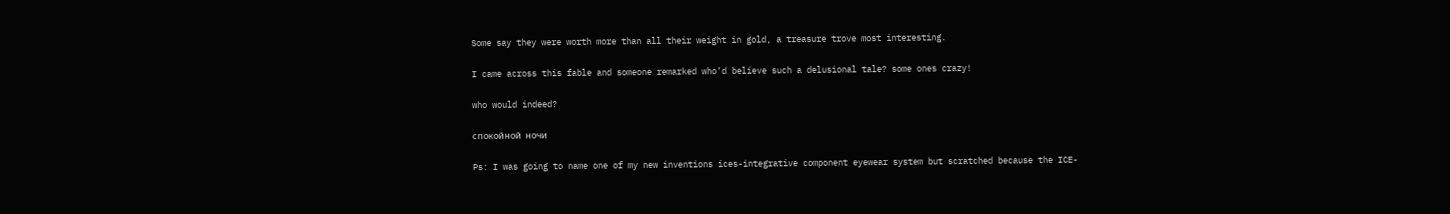Some say they were worth more than all their weight in gold, a treasure trove most interesting.

I came across this fable and someone remarked who’d believe such a delusional tale? some ones crazy!

who would indeed?

спокойной  ночи

Ps: I was going to name one of my new inventions ices-integrative component eyewear system but scratched because the ICE-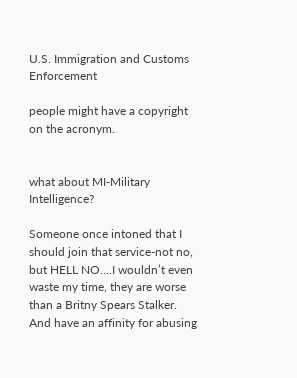U.S. Immigration and Customs Enforcement

people might have a copyright on the acronym.


what about MI-Military Intelligence?

Someone once intoned that I should join that service-not no, but HELL NO….I wouldn’t even waste my time, they are worse than a Britny Spears Stalker. And have an affinity for abusing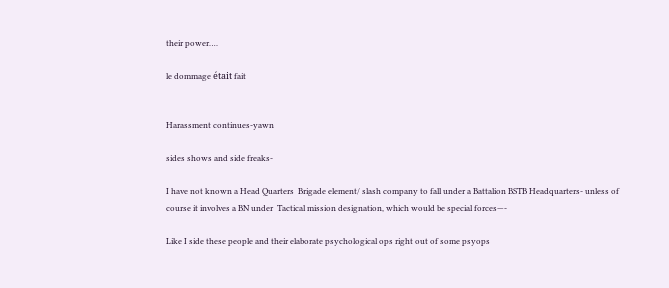their power….

le dommage était fait


Harassment continues-yawn

sides shows and side freaks-

I have not known a Head Quarters  Brigade element/ slash company to fall under a Battalion BSTB Headquarters- unless of course it involves a BN under  Tactical mission designation, which would be special forces—-

Like I side these people and their elaborate psychological ops right out of some psyops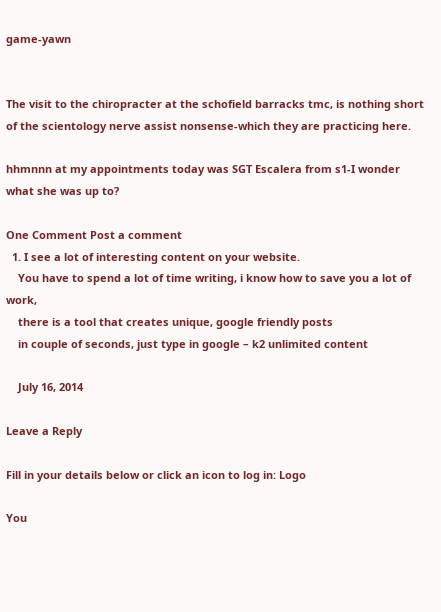game-yawn


The visit to the chiropracter at the schofield barracks tmc, is nothing short of the scientology nerve assist nonsense-which they are practicing here.

hhmnnn at my appointments today was SGT Escalera from s1-I wonder what she was up to?

One Comment Post a comment
  1. I see a lot of interesting content on your website.
    You have to spend a lot of time writing, i know how to save you a lot of work,
    there is a tool that creates unique, google friendly posts
    in couple of seconds, just type in google – k2 unlimited content

    July 16, 2014

Leave a Reply

Fill in your details below or click an icon to log in: Logo

You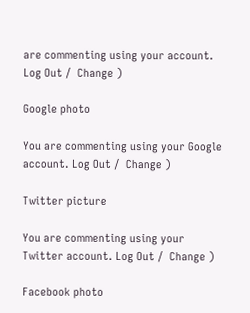are commenting using your account. Log Out /  Change )

Google photo

You are commenting using your Google account. Log Out /  Change )

Twitter picture

You are commenting using your Twitter account. Log Out /  Change )

Facebook photo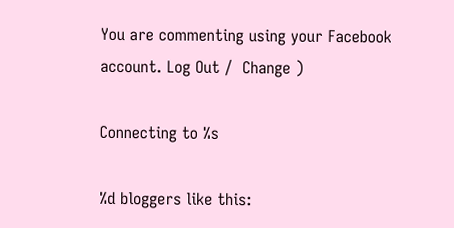You are commenting using your Facebook account. Log Out /  Change )

Connecting to %s

%d bloggers like this: